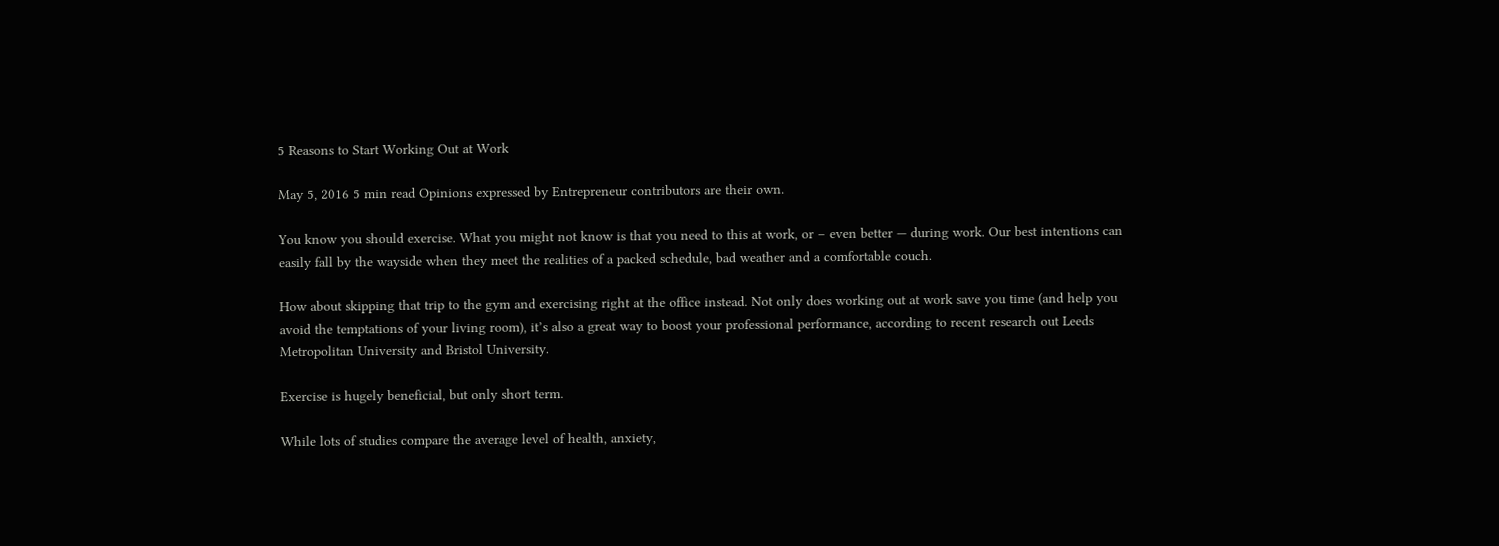5 Reasons to Start Working Out at Work

May 5, 2016 5 min read Opinions expressed by Entrepreneur contributors are their own.

You know you should exercise. What you might not know is that you need to this at work, or – even better — during work. Our best intentions can easily fall by the wayside when they meet the realities of a packed schedule, bad weather and a comfortable couch.

How about skipping that trip to the gym and exercising right at the office instead. Not only does working out at work save you time (and help you avoid the temptations of your living room), it’s also a great way to boost your professional performance, according to recent research out Leeds Metropolitan University and Bristol University.

Exercise is hugely beneficial, but only short term.

While lots of studies compare the average level of health, anxiety,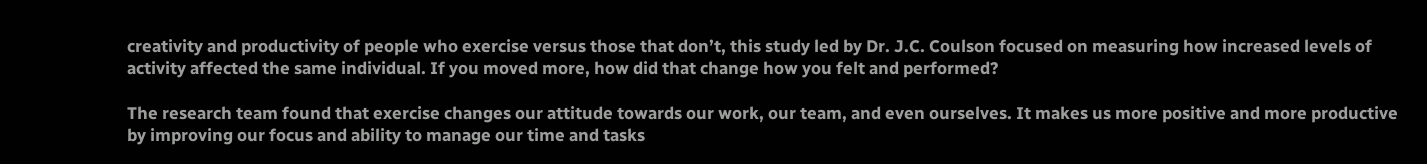creativity and productivity of people who exercise versus those that don’t, this study led by Dr. J.C. Coulson focused on measuring how increased levels of activity affected the same individual. If you moved more, how did that change how you felt and performed?

The research team found that exercise changes our attitude towards our work, our team, and even ourselves. It makes us more positive and more productive by improving our focus and ability to manage our time and tasks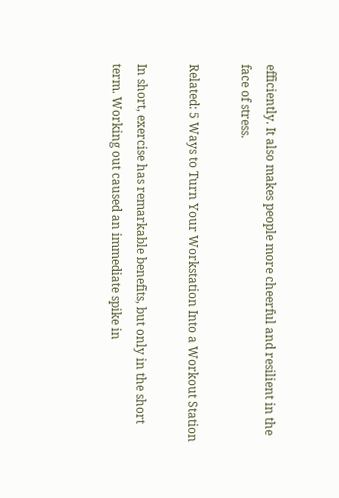efficiently. It also makes people more cheerful and resilient in the face of stress.

Related: 5 Ways to Turn Your Workstation Into a Workout Station

In short, exercise has remarkable benefits, but only in the short term. Working out caused an immediate spike in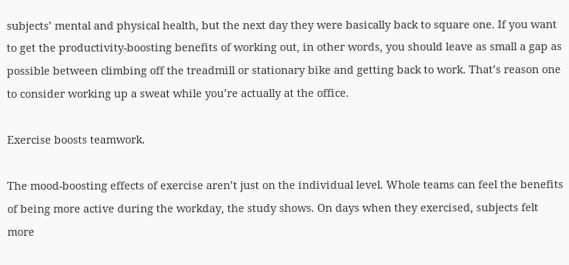subjects’ mental and physical health, but the next day they were basically back to square one. If you want to get the productivity-boosting benefits of working out, in other words, you should leave as small a gap as possible between climbing off the treadmill or stationary bike and getting back to work. That’s reason one to consider working up a sweat while you’re actually at the office.

Exercise boosts teamwork.

The mood-boosting effects of exercise aren’t just on the individual level. Whole teams can feel the benefits of being more active during the workday, the study shows. On days when they exercised, subjects felt more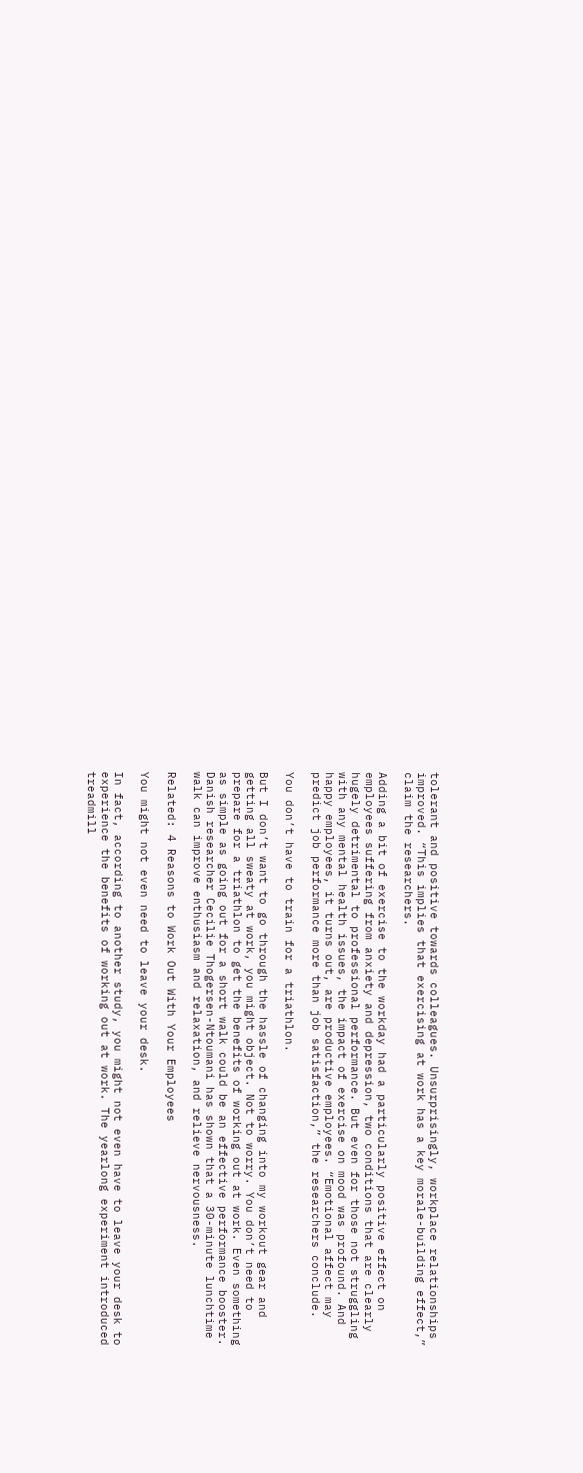tolerant and positive towards colleagues. Unsurprisingly, workplace relationships improved. “This implies that exercising at work has a key morale-building effect,” claim the researchers.

Adding a bit of exercise to the workday had a particularly positive effect on employees suffering from anxiety and depression, two conditions that are clearly hugely detrimental to professional performance. But even for those not struggling with any mental health issues, the impact of exercise on mood was profound. And happy employees, it turns out, are productive employees. “Emotional affect may predict job performance more than job satisfaction,” the researchers conclude.

You don’t have to train for a triathlon.

But I don’t want to go through the hassle of changing into my workout gear and getting all sweaty at work, you might object. Not to worry. You don’t need to prepare for a triathlon to get the benefits of working out at work. Even something as simple as going out for a short walk could be an effective performance booster. Danish researcher Cecilie Thogersen-Ntoumani has shown that a 30-minute lunchtime walk can improve enthusiasm and relaxation, and relieve nervousness.

Related: 4 Reasons to Work Out With Your Employees

You might not even need to leave your desk.

In fact, according to another study, you might not even have to leave your desk to experience the benefits of working out at work. The yearlong experiment introduced treadmill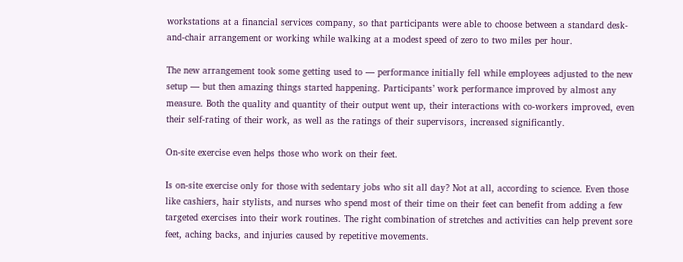workstations at a financial services company, so that participants were able to choose between a standard desk-and-chair arrangement or working while walking at a modest speed of zero to two miles per hour.

The new arrangement took some getting used to — performance initially fell while employees adjusted to the new setup — but then amazing things started happening. Participants’ work performance improved by almost any measure. Both the quality and quantity of their output went up, their interactions with co-workers improved, even their self-rating of their work, as well as the ratings of their supervisors, increased significantly.

On-site exercise even helps those who work on their feet.

Is on-site exercise only for those with sedentary jobs who sit all day? Not at all, according to science. Even those like cashiers, hair stylists, and nurses who spend most of their time on their feet can benefit from adding a few targeted exercises into their work routines. The right combination of stretches and activities can help prevent sore feet, aching backs, and injuries caused by repetitive movements.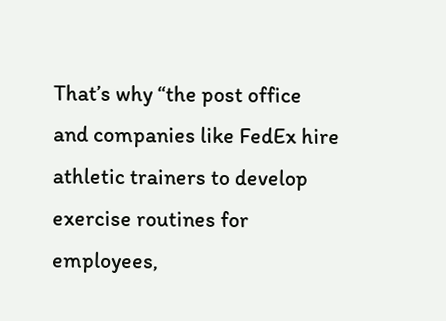That’s why “the post office and companies like FedEx hire athletic trainers to develop exercise routines for employees,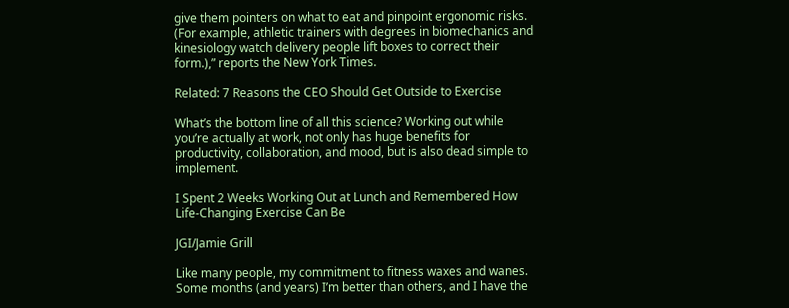give them pointers on what to eat and pinpoint ergonomic risks. (For example, athletic trainers with degrees in biomechanics and kinesiology watch delivery people lift boxes to correct their form.),” reports the New York Times.

Related: 7 Reasons the CEO Should Get Outside to Exercise

What’s the bottom line of all this science? Working out while you’re actually at work, not only has huge benefits for productivity, collaboration, and mood, but is also dead simple to implement.

I Spent 2 Weeks Working Out at Lunch and Remembered How Life-Changing Exercise Can Be

JGI/Jamie Grill

Like many people, my commitment to fitness waxes and wanes. Some months (and years) I’m better than others, and I have the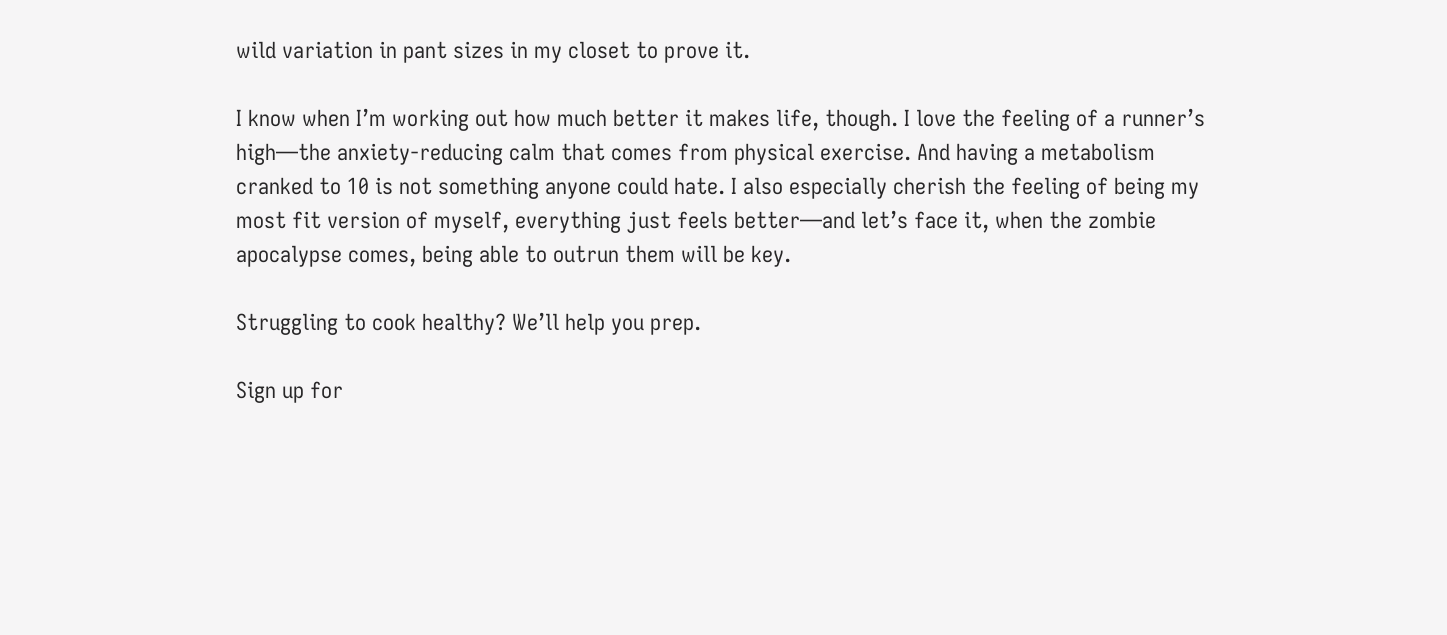wild variation in pant sizes in my closet to prove it.

I know when I’m working out how much better it makes life, though. I love the feeling of a runner’s high—the anxiety-reducing calm that comes from physical exercise. And having a metabolism cranked to 10 is not something anyone could hate. I also especially cherish the feeling of being my most fit version of myself, everything just feels better—and let’s face it, when the zombie apocalypse comes, being able to outrun them will be key.

Struggling to cook healthy? We’ll help you prep.

Sign up for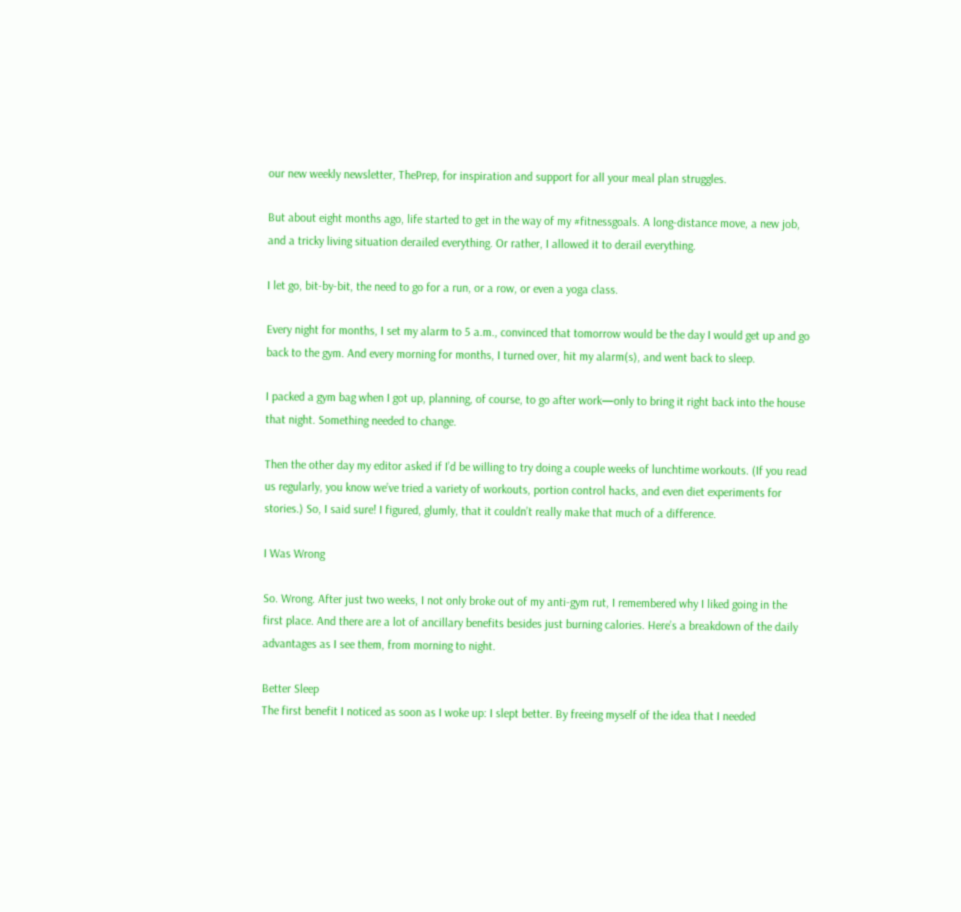our new weekly newsletter, ThePrep, for inspiration and support for all your meal plan struggles.

But about eight months ago, life started to get in the way of my #fitnessgoals. A long-distance move, a new job, and a tricky living situation derailed everything. Or rather, I allowed it to derail everything.

I let go, bit-by-bit, the need to go for a run, or a row, or even a yoga class.

Every night for months, I set my alarm to 5 a.m., convinced that tomorrow would be the day I would get up and go back to the gym. And every morning for months, I turned over, hit my alarm(s), and went back to sleep.

I packed a gym bag when I got up, planning, of course, to go after work—only to bring it right back into the house that night. Something needed to change.

Then the other day my editor asked if I’d be willing to try doing a couple weeks of lunchtime workouts. (If you read us regularly, you know we’ve tried a variety of workouts, portion control hacks, and even diet experiments for stories.) So, I said sure! I figured, glumly, that it couldn’t really make that much of a difference.

I Was Wrong

So. Wrong. After just two weeks, I not only broke out of my anti-gym rut, I remembered why I liked going in the first place. And there are a lot of ancillary benefits besides just burning calories. Here’s a breakdown of the daily advantages as I see them, from morning to night.

Better Sleep
The first benefit I noticed as soon as I woke up: I slept better. By freeing myself of the idea that I needed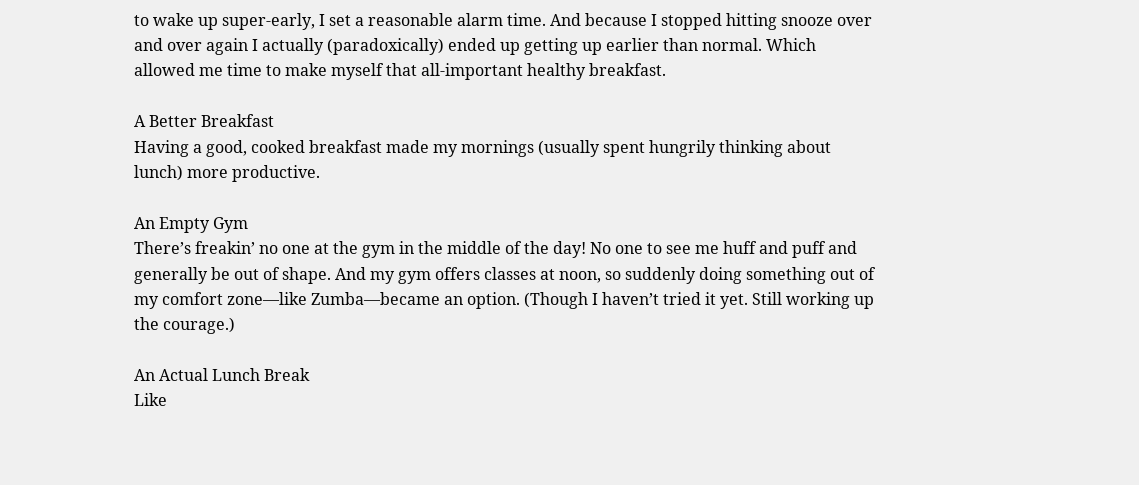to wake up super-early, I set a reasonable alarm time. And because I stopped hitting snooze over and over again I actually (paradoxically) ended up getting up earlier than normal. Which allowed me time to make myself that all-important healthy breakfast.

A Better Breakfast
Having a good, cooked breakfast made my mornings (usually spent hungrily thinking about lunch) more productive.

An Empty Gym
There’s freakin’ no one at the gym in the middle of the day! No one to see me huff and puff and generally be out of shape. And my gym offers classes at noon, so suddenly doing something out of my comfort zone—like Zumba—became an option. (Though I haven’t tried it yet. Still working up the courage.)

An Actual Lunch Break
Like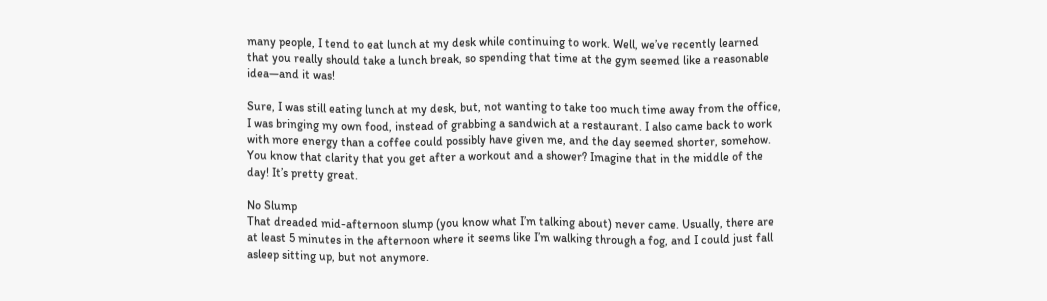many people, I tend to eat lunch at my desk while continuing to work. Well, we’ve recently learned that you really should take a lunch break, so spending that time at the gym seemed like a reasonable idea—and it was!

Sure, I was still eating lunch at my desk, but, not wanting to take too much time away from the office, I was bringing my own food, instead of grabbing a sandwich at a restaurant. I also came back to work with more energy than a coffee could possibly have given me, and the day seemed shorter, somehow. You know that clarity that you get after a workout and a shower? Imagine that in the middle of the day! It’s pretty great.

No Slump
That dreaded mid-afternoon slump (you know what I’m talking about) never came. Usually, there are at least 5 minutes in the afternoon where it seems like I’m walking through a fog, and I could just fall asleep sitting up, but not anymore.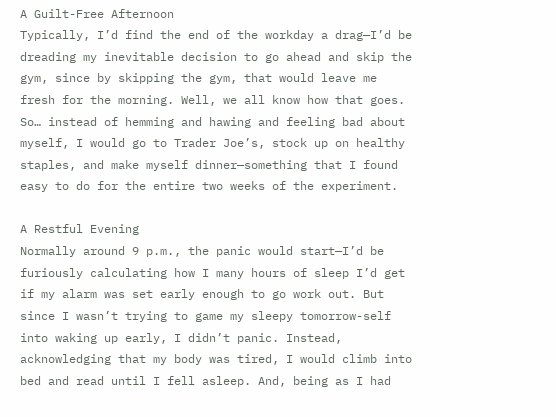A Guilt-Free Afternoon
Typically, I’d find the end of the workday a drag—I’d be dreading my inevitable decision to go ahead and skip the gym, since by skipping the gym, that would leave me fresh for the morning. Well, we all know how that goes. So… instead of hemming and hawing and feeling bad about myself, I would go to Trader Joe’s, stock up on healthy staples, and make myself dinner—something that I found easy to do for the entire two weeks of the experiment.

A Restful Evening
Normally around 9 p.m., the panic would start—I’d be furiously calculating how I many hours of sleep I’d get if my alarm was set early enough to go work out. But since I wasn’t trying to game my sleepy tomorrow-self into waking up early, I didn’t panic. Instead, acknowledging that my body was tired, I would climb into bed and read until I fell asleep. And, being as I had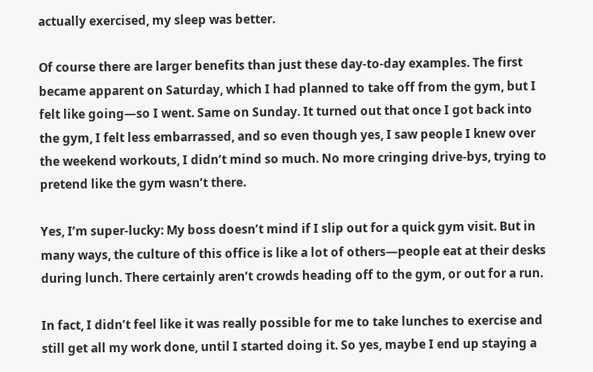actually exercised, my sleep was better.

Of course there are larger benefits than just these day-to-day examples. The first became apparent on Saturday, which I had planned to take off from the gym, but I felt like going—so I went. Same on Sunday. It turned out that once I got back into the gym, I felt less embarrassed, and so even though yes, I saw people I knew over the weekend workouts, I didn’t mind so much. No more cringing drive-bys, trying to pretend like the gym wasn’t there.

Yes, I’m super-lucky: My boss doesn’t mind if I slip out for a quick gym visit. But in many ways, the culture of this office is like a lot of others—people eat at their desks during lunch. There certainly aren’t crowds heading off to the gym, or out for a run.

In fact, I didn’t feel like it was really possible for me to take lunches to exercise and still get all my work done, until I started doing it. So yes, maybe I end up staying a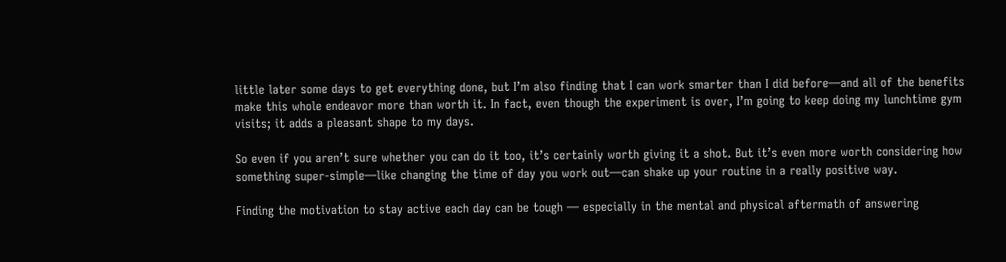little later some days to get everything done, but I’m also finding that I can work smarter than I did before—and all of the benefits make this whole endeavor more than worth it. In fact, even though the experiment is over, I’m going to keep doing my lunchtime gym visits; it adds a pleasant shape to my days.

So even if you aren’t sure whether you can do it too, it’s certainly worth giving it a shot. But it’s even more worth considering how something super-simple—like changing the time of day you work out—can shake up your routine in a really positive way.

Finding the motivation to stay active each day can be tough — especially in the mental and physical aftermath of answering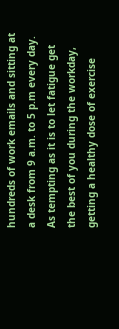hundreds of work emails and sitting at a desk from 9 a.m. to 5 p.m every day. As tempting as it is to let fatigue get the best of you during the workday, getting a healthy dose of exercise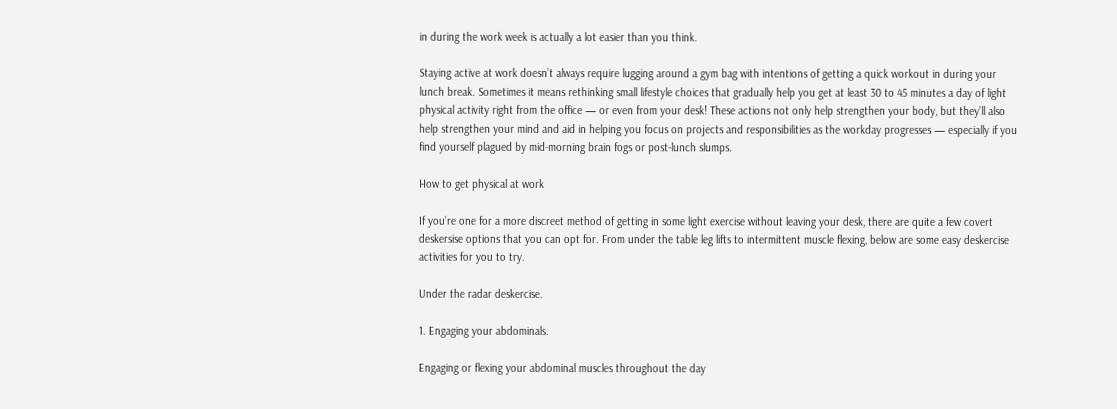in during the work week is actually a lot easier than you think.

Staying active at work doesn’t always require lugging around a gym bag with intentions of getting a quick workout in during your lunch break. Sometimes it means rethinking small lifestyle choices that gradually help you get at least 30 to 45 minutes a day of light physical activity right from the office — or even from your desk! These actions not only help strengthen your body, but they’ll also help strengthen your mind and aid in helping you focus on projects and responsibilities as the workday progresses — especially if you find yourself plagued by mid-morning brain fogs or post-lunch slumps.

How to get physical at work

If you’re one for a more discreet method of getting in some light exercise without leaving your desk, there are quite a few covert deskersise options that you can opt for. From under the table leg lifts to intermittent muscle flexing, below are some easy deskercise activities for you to try.

Under the radar deskercise.

1. Engaging your abdominals.

Engaging or flexing your abdominal muscles throughout the day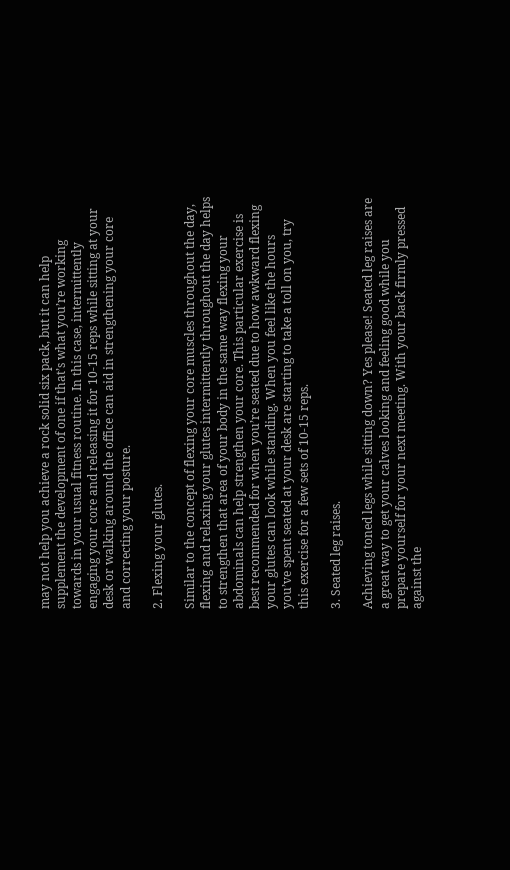may not help you achieve a rock solid six pack, but it can help supplement the development of one if that’s what you’re working towards in your usual fitness routine. In this case, intermittently engaging your core and releasing it for 10-15 reps while sitting at your desk or walking around the office can aid in strengthening your core and correcting your posture.

2. Flexing your glutes.

Similar to the concept of flexing your core muscles throughout the day, flexing and relaxing your glutes intermittently throughout the day helps to strengthen that area of your body in the same way flexing your abdominals can help strengthen your core. This particular exercise is best recommended for when you’re seated due to how awkward flexing your glutes can look while standing. When you feel like the hours you’ve spent seated at your desk are starting to take a toll on you, try this exercise for a few sets of 10-15 reps.

3. Seated leg raises.

Achieving toned legs while sitting down? Yes please! Seated leg raises are a great way to get your calves looking and feeling good while you prepare yourself for your next meeting. With your back firmly pressed against the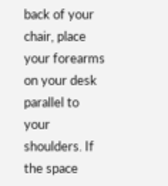back of your chair, place your forearms on your desk parallel to your shoulders. If the space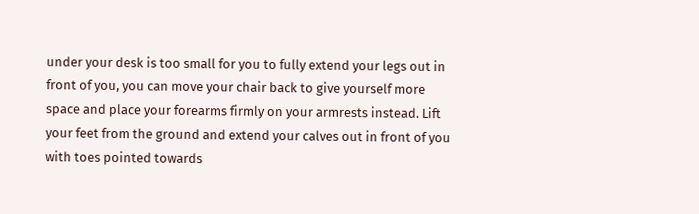under your desk is too small for you to fully extend your legs out in front of you, you can move your chair back to give yourself more space and place your forearms firmly on your armrests instead. Lift your feet from the ground and extend your calves out in front of you with toes pointed towards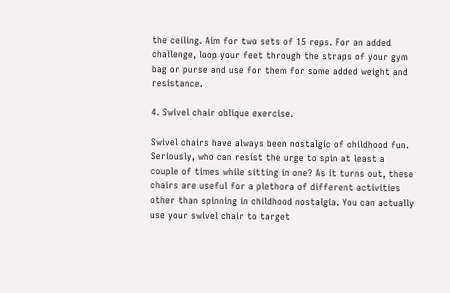the ceiling. Aim for two sets of 15 reps. For an added challenge, loop your feet through the straps of your gym bag or purse and use for them for some added weight and resistance.

4. Swivel chair oblique exercise.

Swivel chairs have always been nostalgic of childhood fun. Seriously, who can resist the urge to spin at least a couple of times while sitting in one? As it turns out, these chairs are useful for a plethora of different activities other than spinning in childhood nostalgia. You can actually use your swivel chair to target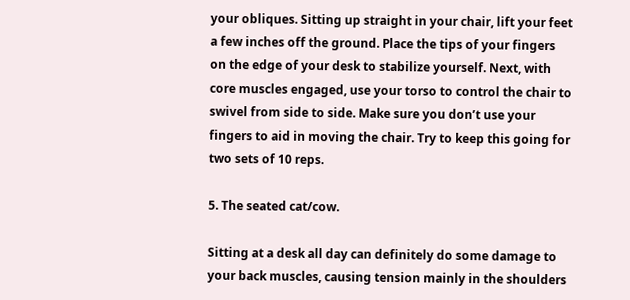your obliques. Sitting up straight in your chair, lift your feet a few inches off the ground. Place the tips of your fingers on the edge of your desk to stabilize yourself. Next, with core muscles engaged, use your torso to control the chair to swivel from side to side. Make sure you don’t use your fingers to aid in moving the chair. Try to keep this going for two sets of 10 reps.

5. The seated cat/cow.

Sitting at a desk all day can definitely do some damage to your back muscles, causing tension mainly in the shoulders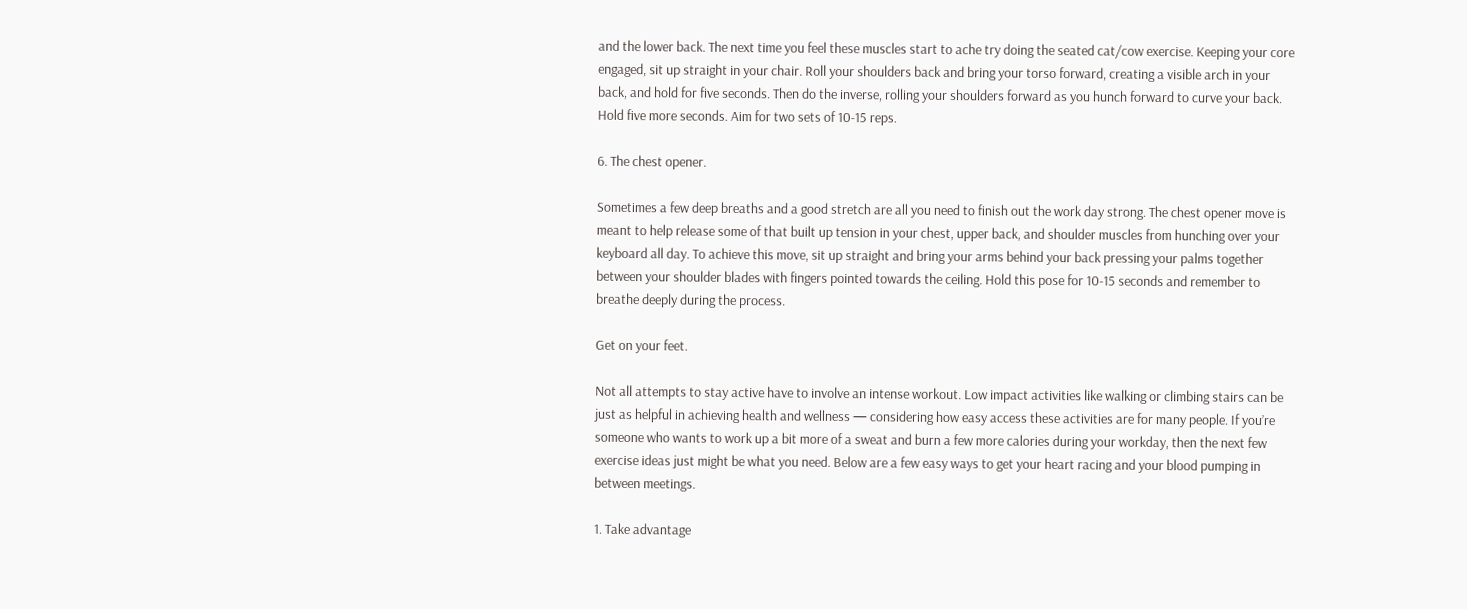and the lower back. The next time you feel these muscles start to ache try doing the seated cat/cow exercise. Keeping your core engaged, sit up straight in your chair. Roll your shoulders back and bring your torso forward, creating a visible arch in your back, and hold for five seconds. Then do the inverse, rolling your shoulders forward as you hunch forward to curve your back. Hold five more seconds. Aim for two sets of 10-15 reps.

6. The chest opener.

Sometimes a few deep breaths and a good stretch are all you need to finish out the work day strong. The chest opener move is meant to help release some of that built up tension in your chest, upper back, and shoulder muscles from hunching over your keyboard all day. To achieve this move, sit up straight and bring your arms behind your back pressing your palms together between your shoulder blades with fingers pointed towards the ceiling. Hold this pose for 10-15 seconds and remember to breathe deeply during the process.

Get on your feet.

Not all attempts to stay active have to involve an intense workout. Low impact activities like walking or climbing stairs can be just as helpful in achieving health and wellness — considering how easy access these activities are for many people. If you’re someone who wants to work up a bit more of a sweat and burn a few more calories during your workday, then the next few exercise ideas just might be what you need. Below are a few easy ways to get your heart racing and your blood pumping in between meetings.

1. Take advantage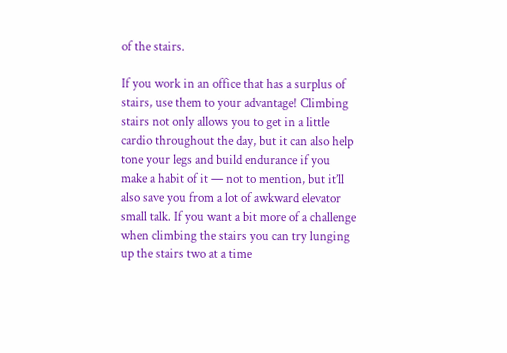of the stairs.

If you work in an office that has a surplus of stairs, use them to your advantage! Climbing stairs not only allows you to get in a little cardio throughout the day, but it can also help tone your legs and build endurance if you make a habit of it — not to mention, but it’ll also save you from a lot of awkward elevator small talk. If you want a bit more of a challenge when climbing the stairs you can try lunging up the stairs two at a time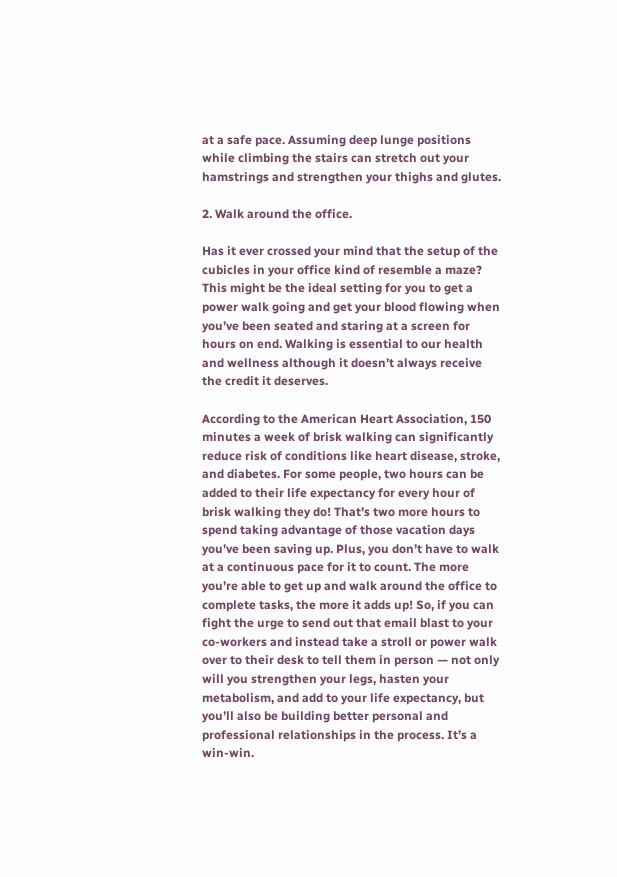at a safe pace. Assuming deep lunge positions while climbing the stairs can stretch out your hamstrings and strengthen your thighs and glutes.

2. Walk around the office.

Has it ever crossed your mind that the setup of the cubicles in your office kind of resemble a maze? This might be the ideal setting for you to get a power walk going and get your blood flowing when you’ve been seated and staring at a screen for hours on end. Walking is essential to our health and wellness although it doesn’t always receive the credit it deserves.

According to the American Heart Association, 150 minutes a week of brisk walking can significantly reduce risk of conditions like heart disease, stroke, and diabetes. For some people, two hours can be added to their life expectancy for every hour of brisk walking they do! That’s two more hours to spend taking advantage of those vacation days you’ve been saving up. Plus, you don’t have to walk at a continuous pace for it to count. The more you’re able to get up and walk around the office to complete tasks, the more it adds up! So, if you can fight the urge to send out that email blast to your co-workers and instead take a stroll or power walk over to their desk to tell them in person — not only will you strengthen your legs, hasten your metabolism, and add to your life expectancy, but you’ll also be building better personal and professional relationships in the process. It’s a win-win.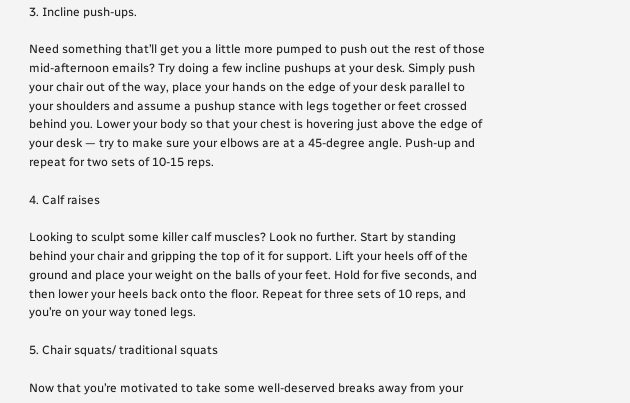3. Incline push-ups.

Need something that’ll get you a little more pumped to push out the rest of those mid-afternoon emails? Try doing a few incline pushups at your desk. Simply push your chair out of the way, place your hands on the edge of your desk parallel to your shoulders and assume a pushup stance with legs together or feet crossed behind you. Lower your body so that your chest is hovering just above the edge of your desk — try to make sure your elbows are at a 45-degree angle. Push-up and repeat for two sets of 10-15 reps.

4. Calf raises

Looking to sculpt some killer calf muscles? Look no further. Start by standing behind your chair and gripping the top of it for support. Lift your heels off of the ground and place your weight on the balls of your feet. Hold for five seconds, and then lower your heels back onto the floor. Repeat for three sets of 10 reps, and you’re on your way toned legs.

5. Chair squats/ traditional squats

Now that you’re motivated to take some well-deserved breaks away from your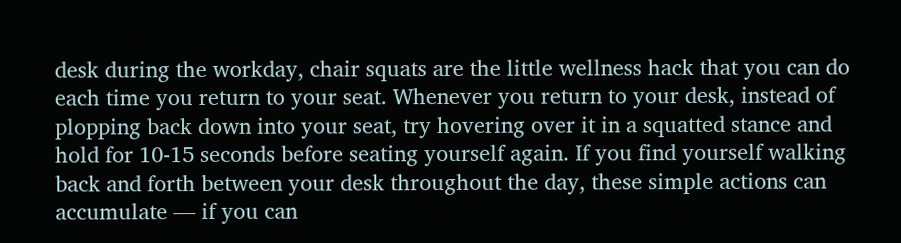desk during the workday, chair squats are the little wellness hack that you can do each time you return to your seat. Whenever you return to your desk, instead of plopping back down into your seat, try hovering over it in a squatted stance and hold for 10-15 seconds before seating yourself again. If you find yourself walking back and forth between your desk throughout the day, these simple actions can accumulate — if you can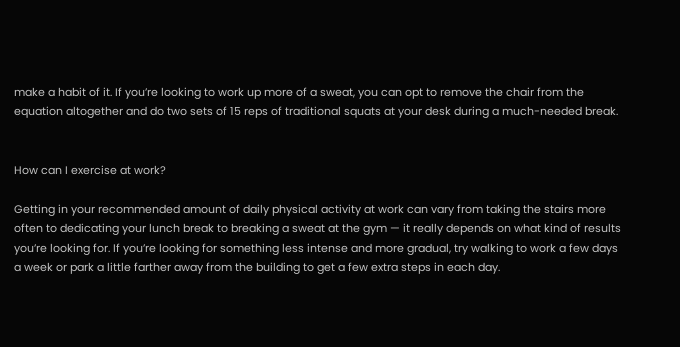make a habit of it. If you’re looking to work up more of a sweat, you can opt to remove the chair from the equation altogether and do two sets of 15 reps of traditional squats at your desk during a much-needed break.


How can I exercise at work?

Getting in your recommended amount of daily physical activity at work can vary from taking the stairs more often to dedicating your lunch break to breaking a sweat at the gym — it really depends on what kind of results you’re looking for. If you’re looking for something less intense and more gradual, try walking to work a few days a week or park a little farther away from the building to get a few extra steps in each day.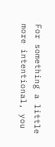For something a little more intentional, you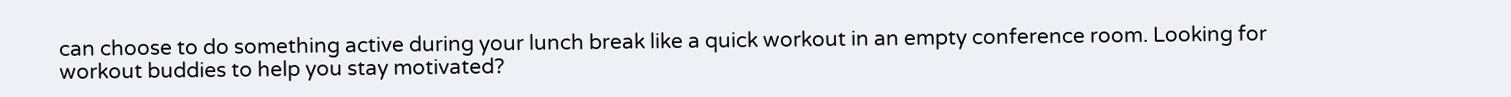can choose to do something active during your lunch break like a quick workout in an empty conference room. Looking for workout buddies to help you stay motivated?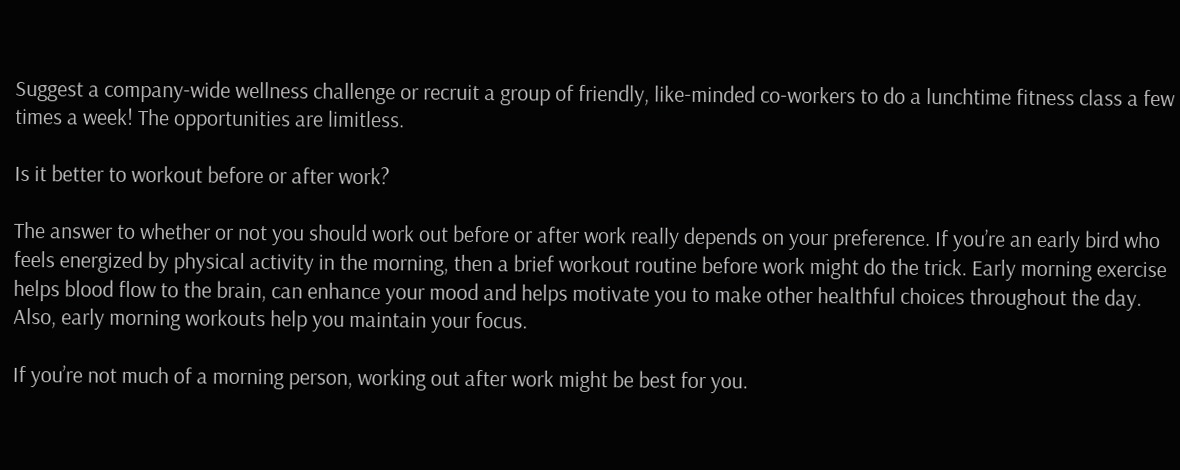Suggest a company-wide wellness challenge or recruit a group of friendly, like-minded co-workers to do a lunchtime fitness class a few times a week! The opportunities are limitless.

Is it better to workout before or after work?

The answer to whether or not you should work out before or after work really depends on your preference. If you’re an early bird who feels energized by physical activity in the morning, then a brief workout routine before work might do the trick. Early morning exercise helps blood flow to the brain, can enhance your mood and helps motivate you to make other healthful choices throughout the day. Also, early morning workouts help you maintain your focus.

If you’re not much of a morning person, working out after work might be best for you.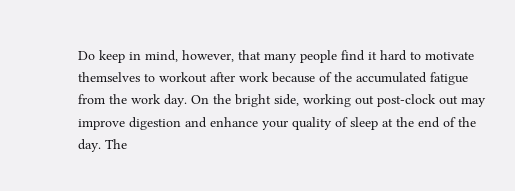Do keep in mind, however, that many people find it hard to motivate themselves to workout after work because of the accumulated fatigue from the work day. On the bright side, working out post-clock out may improve digestion and enhance your quality of sleep at the end of the day. The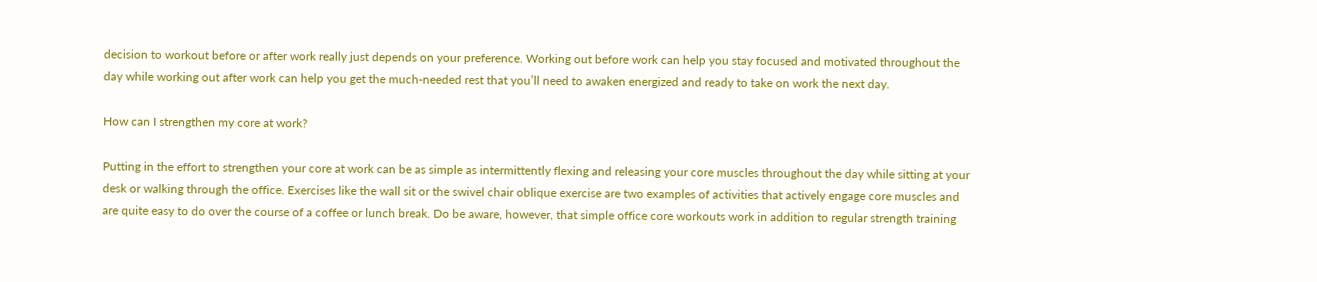decision to workout before or after work really just depends on your preference. Working out before work can help you stay focused and motivated throughout the day while working out after work can help you get the much-needed rest that you’ll need to awaken energized and ready to take on work the next day.

How can I strengthen my core at work?

Putting in the effort to strengthen your core at work can be as simple as intermittently flexing and releasing your core muscles throughout the day while sitting at your desk or walking through the office. Exercises like the wall sit or the swivel chair oblique exercise are two examples of activities that actively engage core muscles and are quite easy to do over the course of a coffee or lunch break. Do be aware, however, that simple office core workouts work in addition to regular strength training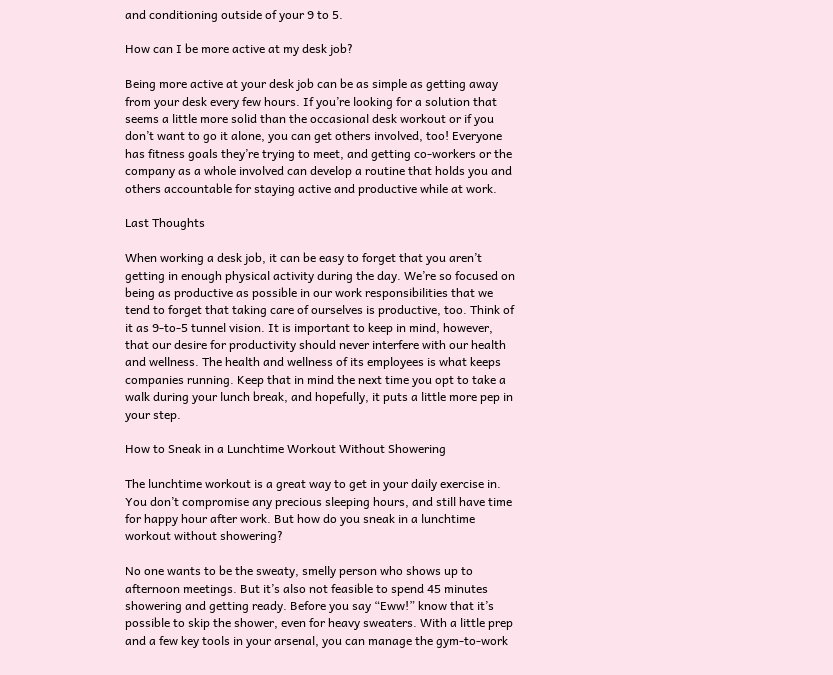and conditioning outside of your 9 to 5.

How can I be more active at my desk job?

Being more active at your desk job can be as simple as getting away from your desk every few hours. If you’re looking for a solution that seems a little more solid than the occasional desk workout or if you don’t want to go it alone, you can get others involved, too! Everyone has fitness goals they’re trying to meet, and getting co-workers or the company as a whole involved can develop a routine that holds you and others accountable for staying active and productive while at work.

Last Thoughts

When working a desk job, it can be easy to forget that you aren’t getting in enough physical activity during the day. We’re so focused on being as productive as possible in our work responsibilities that we tend to forget that taking care of ourselves is productive, too. Think of it as 9-to-5 tunnel vision. It is important to keep in mind, however, that our desire for productivity should never interfere with our health and wellness. The health and wellness of its employees is what keeps companies running. Keep that in mind the next time you opt to take a walk during your lunch break, and hopefully, it puts a little more pep in your step.

How to Sneak in a Lunchtime Workout Without Showering

The lunchtime workout is a great way to get in your daily exercise in. You don’t compromise any precious sleeping hours, and still have time for happy hour after work. But how do you sneak in a lunchtime workout without showering?

No one wants to be the sweaty, smelly person who shows up to afternoon meetings. But it’s also not feasible to spend 45 minutes showering and getting ready. Before you say “Eww!” know that it’s possible to skip the shower, even for heavy sweaters. With a little prep and a few key tools in your arsenal, you can manage the gym-to-work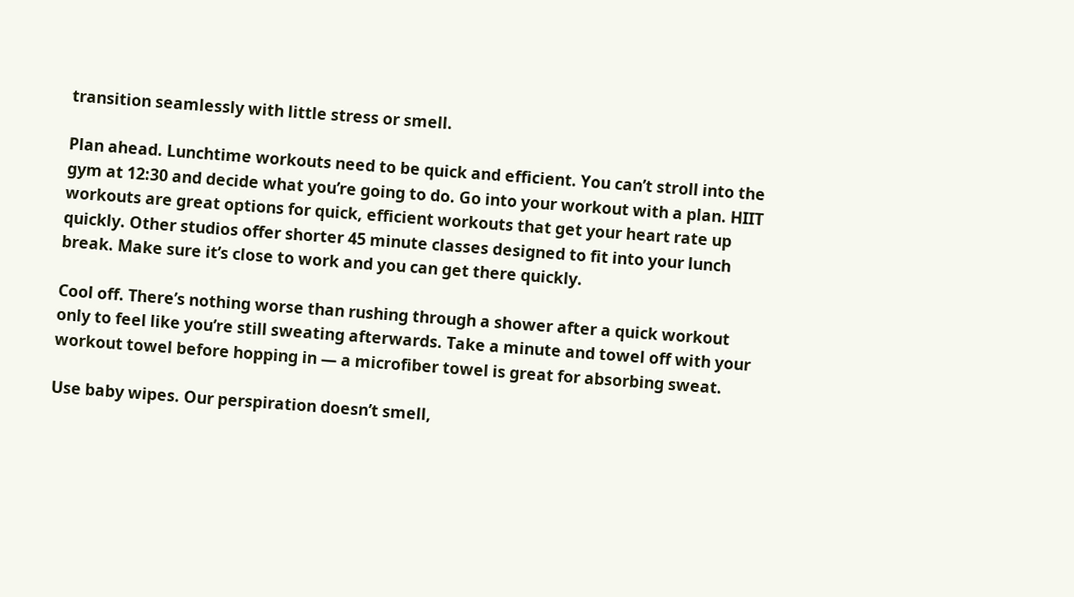transition seamlessly with little stress or smell.

Plan ahead. Lunchtime workouts need to be quick and efficient. You can’t stroll into the gym at 12:30 and decide what you’re going to do. Go into your workout with a plan. HIIT workouts are great options for quick, efficient workouts that get your heart rate up quickly. Other studios offer shorter 45 minute classes designed to fit into your lunch break. Make sure it’s close to work and you can get there quickly.

Cool off. There’s nothing worse than rushing through a shower after a quick workout only to feel like you’re still sweating afterwards. Take a minute and towel off with your workout towel before hopping in — a microfiber towel is great for absorbing sweat.

Use baby wipes. Our perspiration doesn’t smell,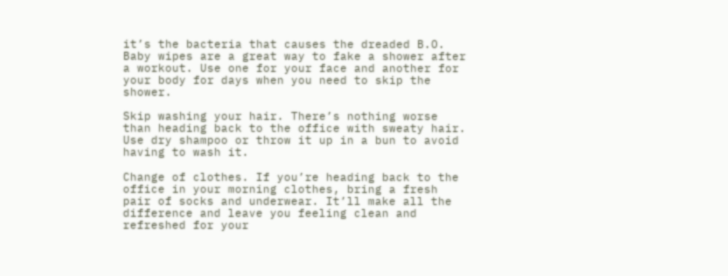it’s the bacteria that causes the dreaded B.O. Baby wipes are a great way to fake a shower after a workout. Use one for your face and another for your body for days when you need to skip the shower.

Skip washing your hair. There’s nothing worse than heading back to the office with sweaty hair. Use dry shampoo or throw it up in a bun to avoid having to wash it.

Change of clothes. If you’re heading back to the office in your morning clothes, bring a fresh pair of socks and underwear. It’ll make all the difference and leave you feeling clean and refreshed for your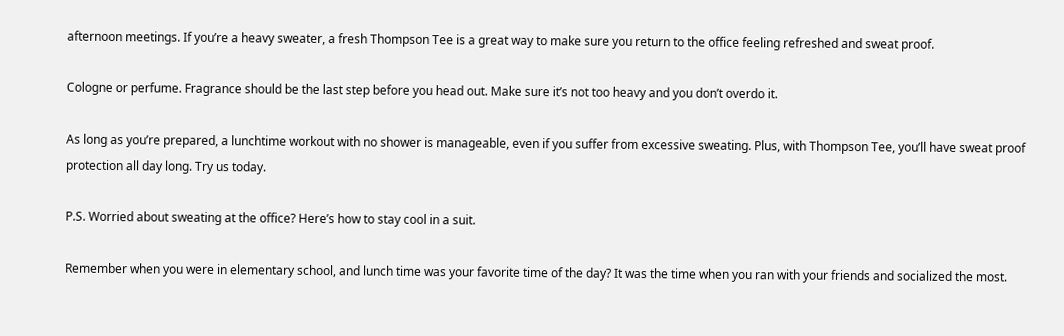afternoon meetings. If you’re a heavy sweater, a fresh Thompson Tee is a great way to make sure you return to the office feeling refreshed and sweat proof.

Cologne or perfume. Fragrance should be the last step before you head out. Make sure it’s not too heavy and you don’t overdo it.

As long as you’re prepared, a lunchtime workout with no shower is manageable, even if you suffer from excessive sweating. Plus, with Thompson Tee, you’ll have sweat proof protection all day long. Try us today.

P.S. Worried about sweating at the office? Here’s how to stay cool in a suit.

Remember when you were in elementary school, and lunch time was your favorite time of the day? It was the time when you ran with your friends and socialized the most.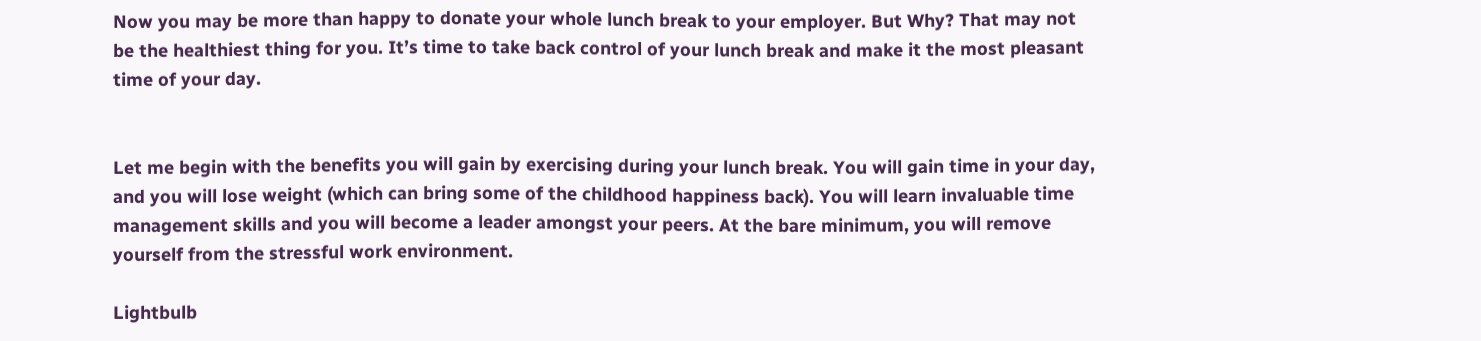Now you may be more than happy to donate your whole lunch break to your employer. But Why? That may not be the healthiest thing for you. It’s time to take back control of your lunch break and make it the most pleasant time of your day.


Let me begin with the benefits you will gain by exercising during your lunch break. You will gain time in your day, and you will lose weight (which can bring some of the childhood happiness back). You will learn invaluable time management skills and you will become a leader amongst your peers. At the bare minimum, you will remove yourself from the stressful work environment.

Lightbulb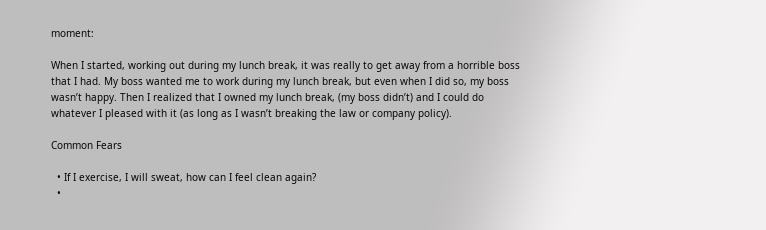moment:

When I started, working out during my lunch break, it was really to get away from a horrible boss that I had. My boss wanted me to work during my lunch break, but even when I did so, my boss wasn’t happy. Then I realized that I owned my lunch break, (my boss didn’t) and I could do whatever I pleased with it (as long as I wasn’t breaking the law or company policy).

Common Fears

  • If I exercise, I will sweat, how can I feel clean again?
  •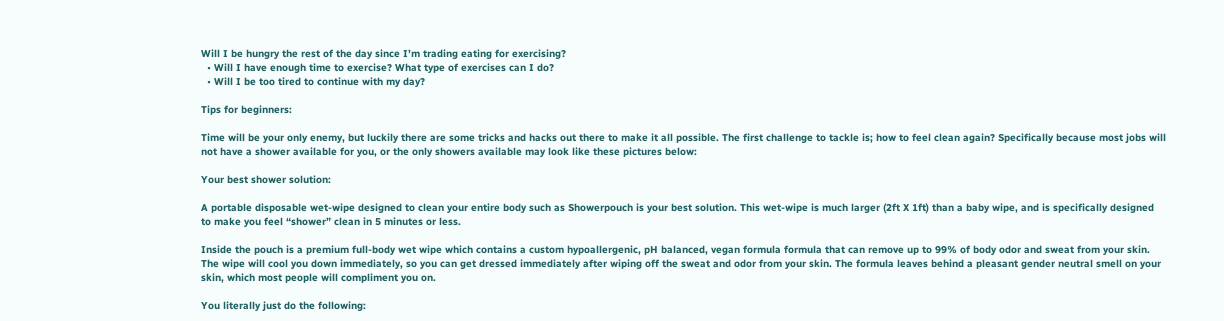Will I be hungry the rest of the day since I’m trading eating for exercising?
  • Will I have enough time to exercise? What type of exercises can I do?
  • Will I be too tired to continue with my day?

Tips for beginners:

Time will be your only enemy, but luckily there are some tricks and hacks out there to make it all possible. The first challenge to tackle is; how to feel clean again? Specifically because most jobs will not have a shower available for you, or the only showers available may look like these pictures below:

Your best shower solution:

A portable disposable wet-wipe designed to clean your entire body such as Showerpouch is your best solution. This wet-wipe is much larger (2ft X 1ft) than a baby wipe, and is specifically designed to make you feel “shower” clean in 5 minutes or less.

Inside the pouch is a premium full-body wet wipe which contains a custom hypoallergenic, pH balanced, vegan formula formula that can remove up to 99% of body odor and sweat from your skin. The wipe will cool you down immediately, so you can get dressed immediately after wiping off the sweat and odor from your skin. The formula leaves behind a pleasant gender neutral smell on your skin, which most people will compliment you on.

You literally just do the following: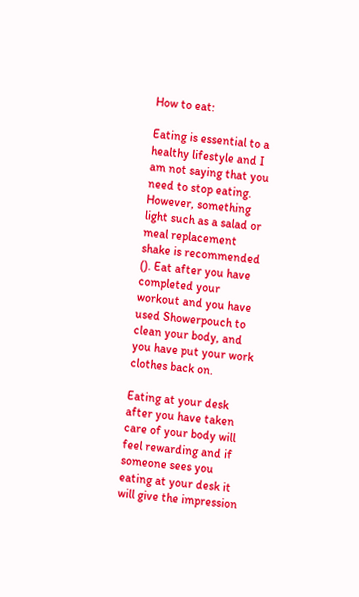How to eat:

Eating is essential to a healthy lifestyle and I am not saying that you need to stop eating. However, something light such as a salad or meal replacement shake is recommended (). Eat after you have completed your workout and you have used Showerpouch to clean your body, and you have put your work clothes back on.

Eating at your desk after you have taken care of your body will feel rewarding and if someone sees you eating at your desk it will give the impression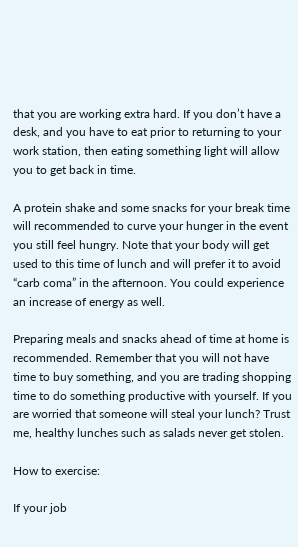that you are working extra hard. If you don’t have a desk, and you have to eat prior to returning to your work station, then eating something light will allow you to get back in time.

A protein shake and some snacks for your break time will recommended to curve your hunger in the event you still feel hungry. Note that your body will get used to this time of lunch and will prefer it to avoid “carb coma” in the afternoon. You could experience an increase of energy as well.

Preparing meals and snacks ahead of time at home is recommended. Remember that you will not have time to buy something, and you are trading shopping time to do something productive with yourself. If you are worried that someone will steal your lunch? Trust me, healthy lunches such as salads never get stolen.

How to exercise:

If your job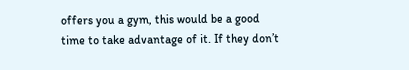offers you a gym, this would be a good time to take advantage of it. If they don’t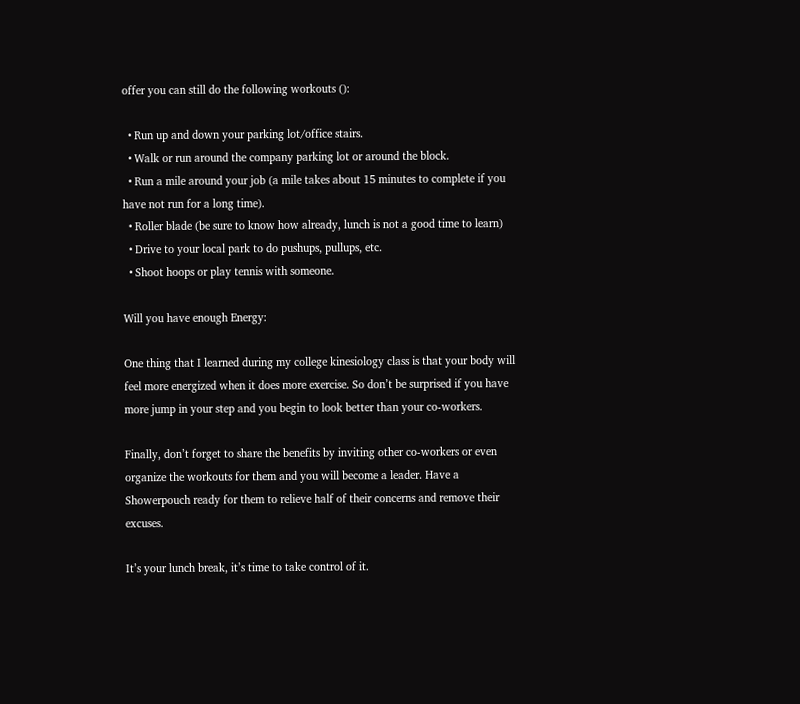offer you can still do the following workouts ():

  • Run up and down your parking lot/office stairs.
  • Walk or run around the company parking lot or around the block.
  • Run a mile around your job (a mile takes about 15 minutes to complete if you have not run for a long time).
  • Roller blade (be sure to know how already, lunch is not a good time to learn)
  • Drive to your local park to do pushups, pullups, etc.
  • Shoot hoops or play tennis with someone.

Will you have enough Energy:

One thing that I learned during my college kinesiology class is that your body will feel more energized when it does more exercise. So don’t be surprised if you have more jump in your step and you begin to look better than your co-workers.

Finally, don’t forget to share the benefits by inviting other co-workers or even organize the workouts for them and you will become a leader. Have a Showerpouch ready for them to relieve half of their concerns and remove their excuses.

It’s your lunch break, it’s time to take control of it.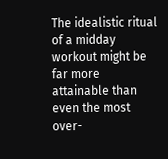The idealistic ritual of a midday workout might be far more attainable than even the most over-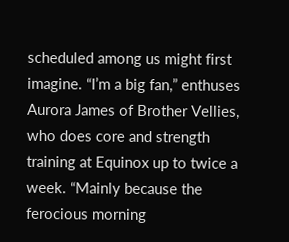scheduled among us might first imagine. “I’m a big fan,” enthuses Aurora James of Brother Vellies, who does core and strength training at Equinox up to twice a week. “Mainly because the ferocious morning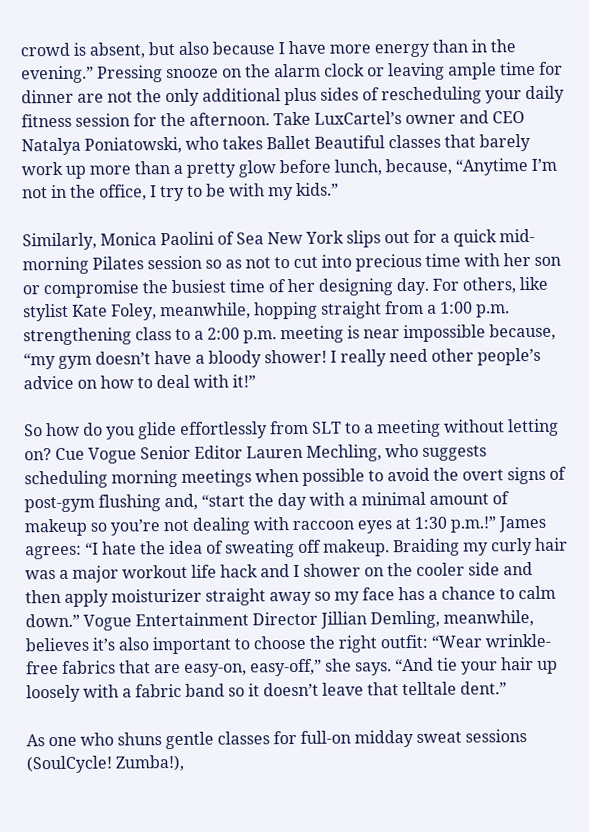crowd is absent, but also because I have more energy than in the evening.” Pressing snooze on the alarm clock or leaving ample time for dinner are not the only additional plus sides of rescheduling your daily fitness session for the afternoon. Take LuxCartel’s owner and CEO Natalya Poniatowski, who takes Ballet Beautiful classes that barely work up more than a pretty glow before lunch, because, “Anytime I’m not in the office, I try to be with my kids.”

Similarly, Monica Paolini of Sea New York slips out for a quick mid-morning Pilates session so as not to cut into precious time with her son or compromise the busiest time of her designing day. For others, like stylist Kate Foley, meanwhile, hopping straight from a 1:00 p.m. strengthening class to a 2:00 p.m. meeting is near impossible because, “my gym doesn’t have a bloody shower! I really need other people’s advice on how to deal with it!”

So how do you glide effortlessly from SLT to a meeting without letting on? Cue Vogue Senior Editor Lauren Mechling, who suggests scheduling morning meetings when possible to avoid the overt signs of post-gym flushing and, “start the day with a minimal amount of makeup so you’re not dealing with raccoon eyes at 1:30 p.m.!” James agrees: “I hate the idea of sweating off makeup. Braiding my curly hair was a major workout life hack and I shower on the cooler side and then apply moisturizer straight away so my face has a chance to calm down.” Vogue Entertainment Director Jillian Demling, meanwhile, believes it’s also important to choose the right outfit: “Wear wrinkle-free fabrics that are easy-on, easy-off,” she says. “And tie your hair up loosely with a fabric band so it doesn’t leave that telltale dent.”

As one who shuns gentle classes for full-on midday sweat sessions (SoulCycle! Zumba!),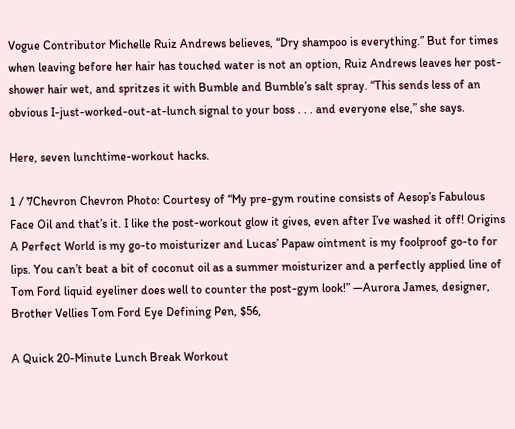Vogue Contributor Michelle Ruiz Andrews believes, “Dry shampoo is everything.” But for times when leaving before her hair has touched water is not an option, Ruiz Andrews leaves her post-shower hair wet, and spritzes it with Bumble and Bumble’s salt spray. “This sends less of an obvious I-just-worked-out-at-lunch signal to your boss . . . and everyone else,” she says.

Here, seven lunchtime-workout hacks.

1 / 7Chevron Chevron Photo: Courtesy of “My pre-gym routine consists of Aesop’s Fabulous Face Oil and that’s it. I like the post-workout glow it gives, even after I’ve washed it off! Origins A Perfect World is my go-to moisturizer and Lucas’ Papaw ointment is my foolproof go-to for lips. You can’t beat a bit of coconut oil as a summer moisturizer and a perfectly applied line of Tom Ford liquid eyeliner does well to counter the post-gym look!” —Aurora James, designer, Brother Vellies Tom Ford Eye Defining Pen, $56,

A Quick 20-Minute Lunch Break Workout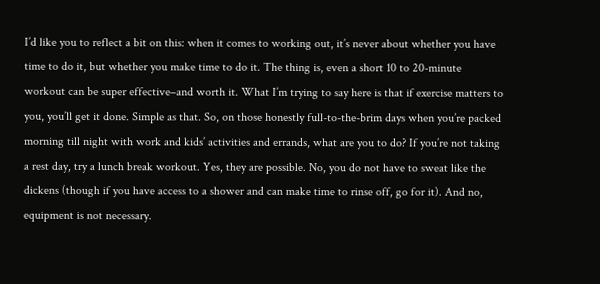I’d like you to reflect a bit on this: when it comes to working out, it’s never about whether you have time to do it, but whether you make time to do it. The thing is, even a short 10 to 20-minute workout can be super effective–and worth it. What I’m trying to say here is that if exercise matters to you, you’ll get it done. Simple as that. So, on those honestly full-to-the-brim days when you’re packed morning till night with work and kids’ activities and errands, what are you to do? If you’re not taking a rest day, try a lunch break workout. Yes, they are possible. No, you do not have to sweat like the dickens (though if you have access to a shower and can make time to rinse off, go for it). And no, equipment is not necessary.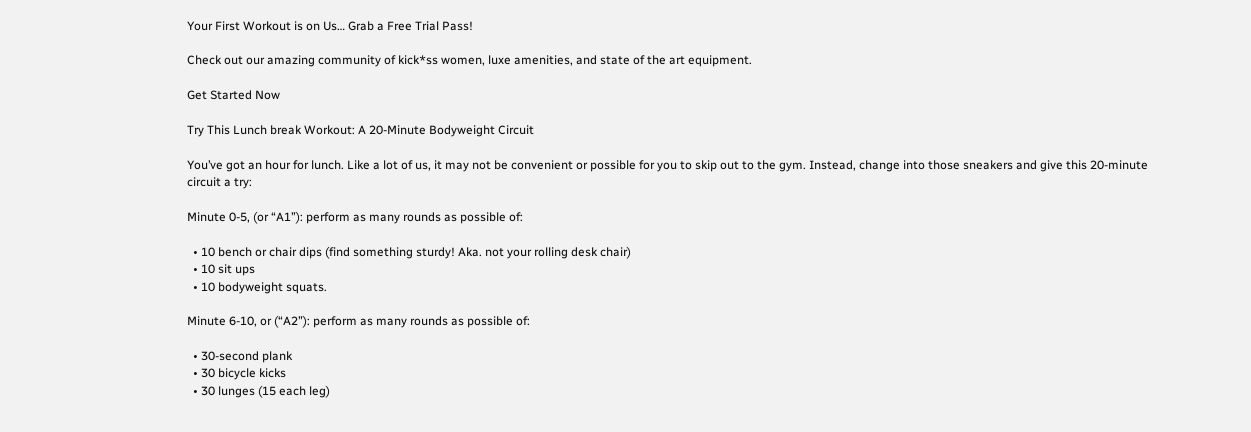Your First Workout is on Us… Grab a Free Trial Pass!

Check out our amazing community of kick*ss women, luxe amenities, and state of the art equipment.

Get Started Now

Try This Lunch break Workout: A 20-Minute Bodyweight Circuit

You’ve got an hour for lunch. Like a lot of us, it may not be convenient or possible for you to skip out to the gym. Instead, change into those sneakers and give this 20-minute circuit a try:

Minute 0-5, (or “A1”): perform as many rounds as possible of:

  • 10 bench or chair dips (find something sturdy! Aka. not your rolling desk chair)
  • 10 sit ups
  • 10 bodyweight squats.

Minute 6-10, or (“A2”): perform as many rounds as possible of:

  • 30-second plank
  • 30 bicycle kicks
  • 30 lunges (15 each leg)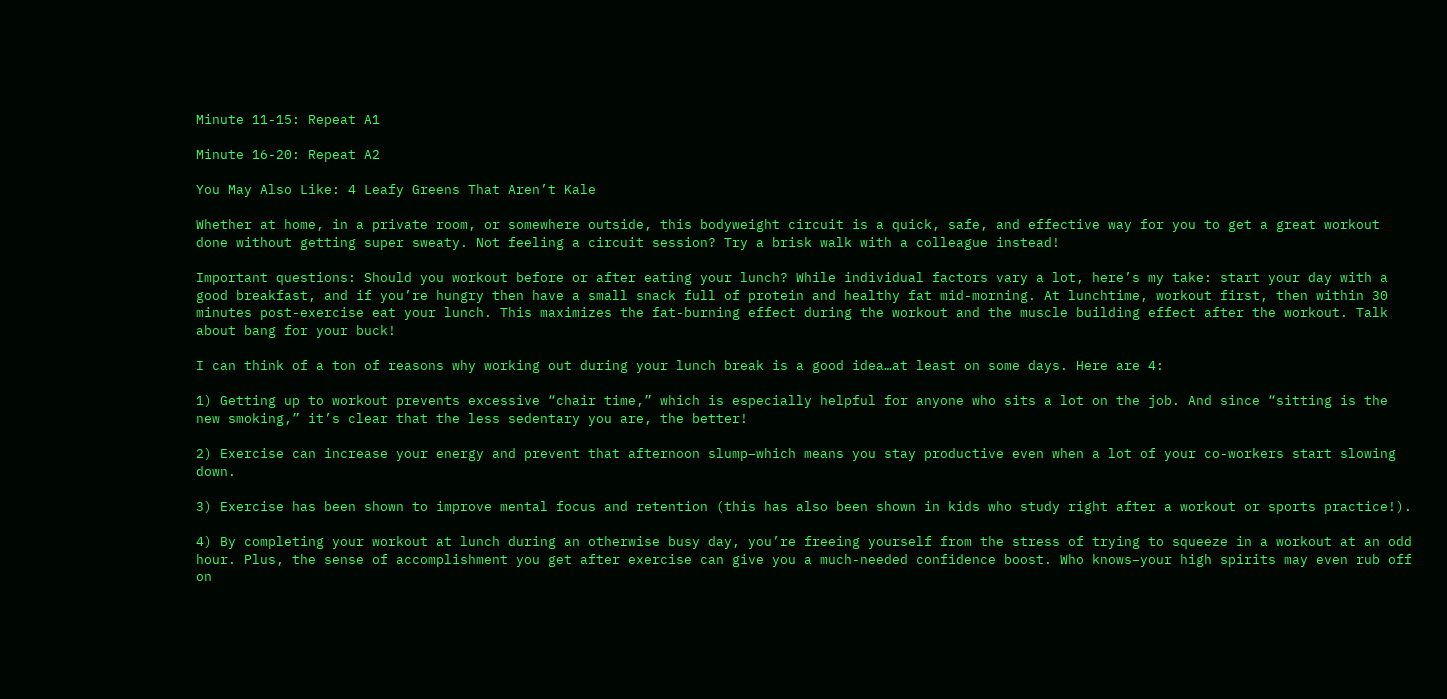Minute 11-15: Repeat A1

Minute 16-20: Repeat A2

You May Also Like: 4 Leafy Greens That Aren’t Kale

Whether at home, in a private room, or somewhere outside, this bodyweight circuit is a quick, safe, and effective way for you to get a great workout done without getting super sweaty. Not feeling a circuit session? Try a brisk walk with a colleague instead!

Important questions: Should you workout before or after eating your lunch? While individual factors vary a lot, here’s my take: start your day with a good breakfast, and if you’re hungry then have a small snack full of protein and healthy fat mid-morning. At lunchtime, workout first, then within 30 minutes post-exercise eat your lunch. This maximizes the fat-burning effect during the workout and the muscle building effect after the workout. Talk about bang for your buck!

I can think of a ton of reasons why working out during your lunch break is a good idea…at least on some days. Here are 4:

1) Getting up to workout prevents excessive “chair time,” which is especially helpful for anyone who sits a lot on the job. And since “sitting is the new smoking,” it’s clear that the less sedentary you are, the better!

2) Exercise can increase your energy and prevent that afternoon slump–which means you stay productive even when a lot of your co-workers start slowing down.

3) Exercise has been shown to improve mental focus and retention (this has also been shown in kids who study right after a workout or sports practice!).

4) By completing your workout at lunch during an otherwise busy day, you’re freeing yourself from the stress of trying to squeeze in a workout at an odd hour. Plus, the sense of accomplishment you get after exercise can give you a much-needed confidence boost. Who knows–your high spirits may even rub off on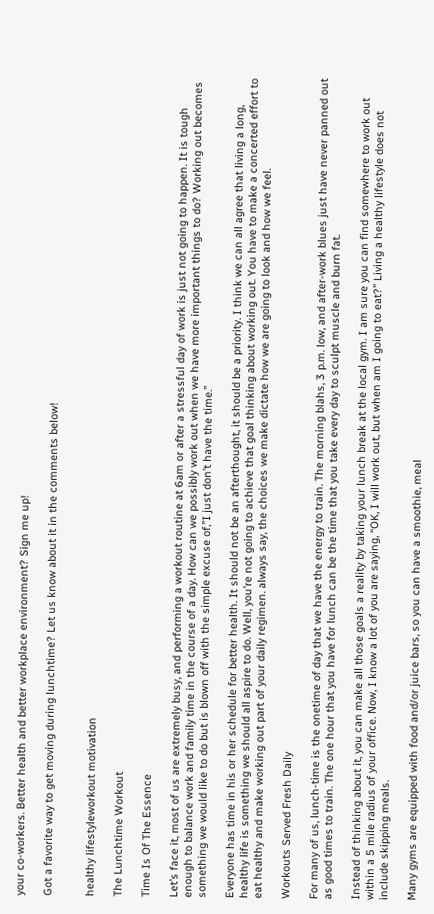your co-workers. Better health and better workplace environment? Sign me up!

Got a favorite way to get moving during lunchtime? Let us know about it in the comments below!


healthy lifestyleworkout motivation

The Lunchtime Workout

Time Is Of The Essence

Let’s face it, most of us are extremely busy, and performing a workout routine at 6am or after a stressful day of work is just not going to happen. It is tough enough to balance work and family time in the course of a day. How can we possibly work out when we have more important things to do? Working out becomes something we would like to do but is blown off with the simple excuse of,”I just don’t have the time.”

Everyone has time in his or her schedule for better health. It should not be an afterthought, it should be a priority. I think we can all agree that living a long, healthy life is something we should all aspire to do. Well, you’re not going to achieve that goal thinking about working out. You have to make a concerted effort to eat healthy and make working out part of your daily regimen. always say, the choices we make dictate how we are going to look and how we feel.

Workouts Served Fresh Daily

For many of us, lunch-time is the onetime of day that we have the energy to train. The morning blahs, 3 p.m. low, and after-work blues just have never panned out as good times to train. The one hour that you have for lunch can be the time that you take every day to sculpt muscle and burn fat.

Instead of thinking about it, you can make all those goals a reality by taking your lunch break at the local gym. I am sure you can find somewhere to work out within a 5 mile radius of your office. Now, I know a lot of you are saying, “OK, I will work out, but when am I going to eat?” Living a healthy lifestyle does not include skipping meals.

Many gyms are equipped with food and/or juice bars, so you can have a smoothie, meal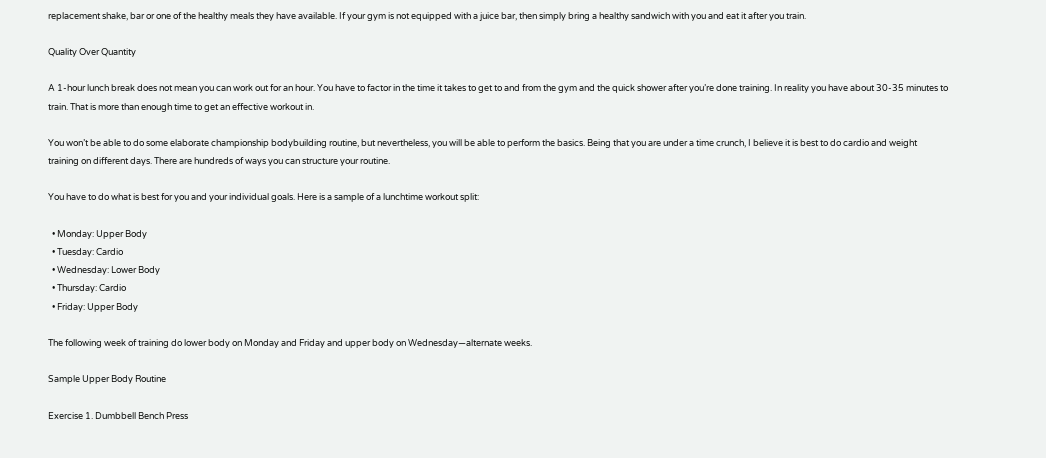replacement shake, bar or one of the healthy meals they have available. If your gym is not equipped with a juice bar, then simply bring a healthy sandwich with you and eat it after you train.

Quality Over Quantity

A 1-hour lunch break does not mean you can work out for an hour. You have to factor in the time it takes to get to and from the gym and the quick shower after you’re done training. In reality you have about 30-35 minutes to train. That is more than enough time to get an effective workout in.

You won’t be able to do some elaborate championship bodybuilding routine, but nevertheless, you will be able to perform the basics. Being that you are under a time crunch, I believe it is best to do cardio and weight training on different days. There are hundreds of ways you can structure your routine.

You have to do what is best for you and your individual goals. Here is a sample of a lunchtime workout split:

  • Monday: Upper Body
  • Tuesday: Cardio
  • Wednesday: Lower Body
  • Thursday: Cardio
  • Friday: Upper Body

The following week of training do lower body on Monday and Friday and upper body on Wednesday—alternate weeks.

Sample Upper Body Routine

Exercise 1. Dumbbell Bench Press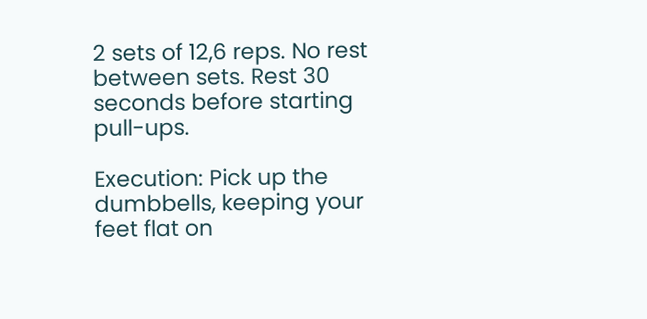2 sets of 12,6 reps. No rest between sets. Rest 30 seconds before starting pull-ups.

Execution: Pick up the dumbbells, keeping your feet flat on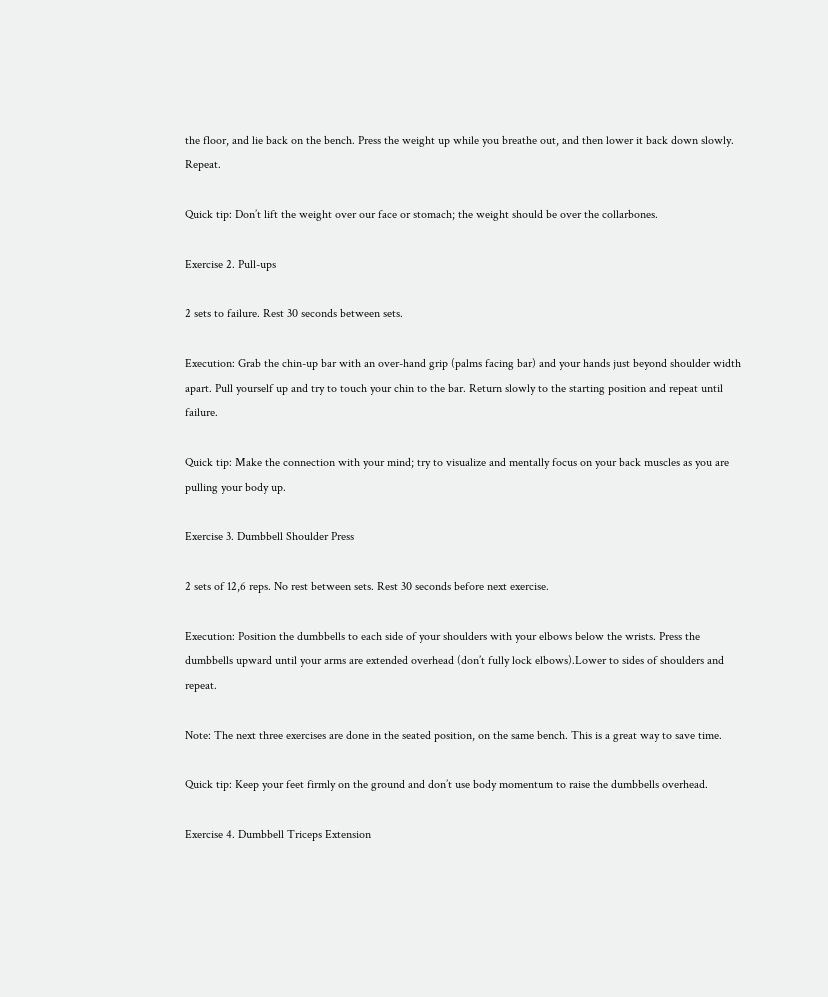the floor, and lie back on the bench. Press the weight up while you breathe out, and then lower it back down slowly. Repeat.

Quick tip: Don’t lift the weight over our face or stomach; the weight should be over the collarbones.

Exercise 2. Pull-ups

2 sets to failure. Rest 30 seconds between sets.

Execution: Grab the chin-up bar with an over-hand grip (palms facing bar) and your hands just beyond shoulder width apart. Pull yourself up and try to touch your chin to the bar. Return slowly to the starting position and repeat until failure.

Quick tip: Make the connection with your mind; try to visualize and mentally focus on your back muscles as you are pulling your body up.

Exercise 3. Dumbbell Shoulder Press

2 sets of 12,6 reps. No rest between sets. Rest 30 seconds before next exercise.

Execution: Position the dumbbells to each side of your shoulders with your elbows below the wrists. Press the dumbbells upward until your arms are extended overhead (don’t fully lock elbows).Lower to sides of shoulders and repeat.

Note: The next three exercises are done in the seated position, on the same bench. This is a great way to save time.

Quick tip: Keep your feet firmly on the ground and don’t use body momentum to raise the dumbbells overhead.

Exercise 4. Dumbbell Triceps Extension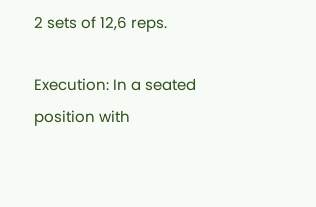2 sets of 12,6 reps.

Execution: In a seated position with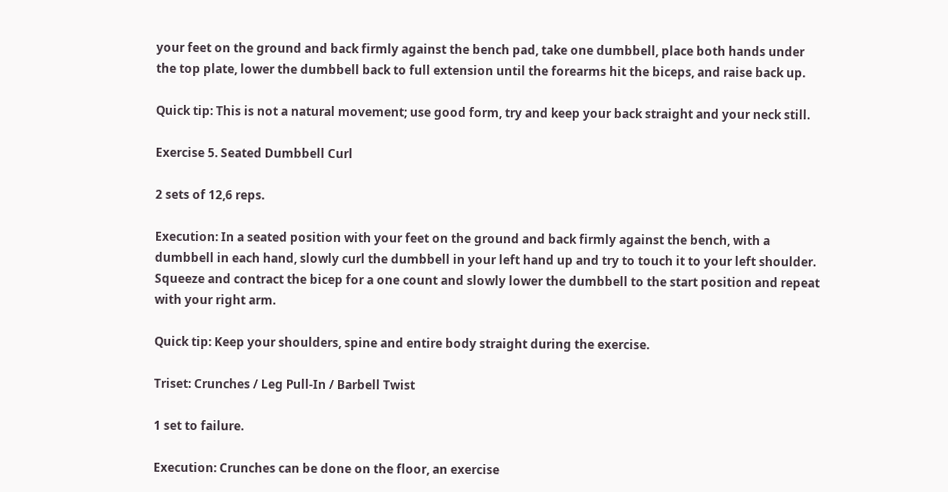your feet on the ground and back firmly against the bench pad, take one dumbbell, place both hands under the top plate, lower the dumbbell back to full extension until the forearms hit the biceps, and raise back up.

Quick tip: This is not a natural movement; use good form, try and keep your back straight and your neck still.

Exercise 5. Seated Dumbbell Curl

2 sets of 12,6 reps.

Execution: In a seated position with your feet on the ground and back firmly against the bench, with a dumbbell in each hand, slowly curl the dumbbell in your left hand up and try to touch it to your left shoulder. Squeeze and contract the bicep for a one count and slowly lower the dumbbell to the start position and repeat with your right arm.

Quick tip: Keep your shoulders, spine and entire body straight during the exercise.

Triset: Crunches / Leg Pull-In / Barbell Twist

1 set to failure.

Execution: Crunches can be done on the floor, an exercise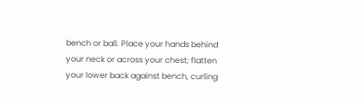bench or ball. Place your hands behind your neck or across your chest; flatten your lower back against bench, curling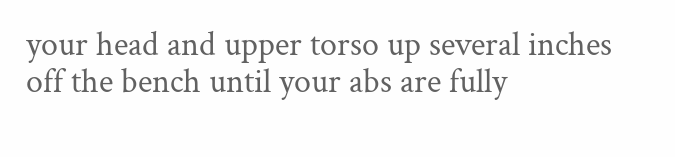your head and upper torso up several inches off the bench until your abs are fully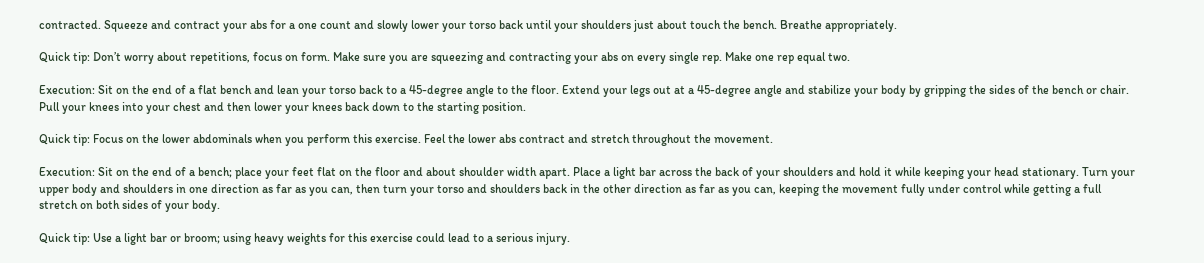contracted. Squeeze and contract your abs for a one count and slowly lower your torso back until your shoulders just about touch the bench. Breathe appropriately.

Quick tip: Don’t worry about repetitions, focus on form. Make sure you are squeezing and contracting your abs on every single rep. Make one rep equal two.

Execution: Sit on the end of a flat bench and lean your torso back to a 45-degree angle to the floor. Extend your legs out at a 45-degree angle and stabilize your body by gripping the sides of the bench or chair. Pull your knees into your chest and then lower your knees back down to the starting position.

Quick tip: Focus on the lower abdominals when you perform this exercise. Feel the lower abs contract and stretch throughout the movement.

Execution: Sit on the end of a bench; place your feet flat on the floor and about shoulder width apart. Place a light bar across the back of your shoulders and hold it while keeping your head stationary. Turn your upper body and shoulders in one direction as far as you can, then turn your torso and shoulders back in the other direction as far as you can, keeping the movement fully under control while getting a full stretch on both sides of your body.

Quick tip: Use a light bar or broom; using heavy weights for this exercise could lead to a serious injury.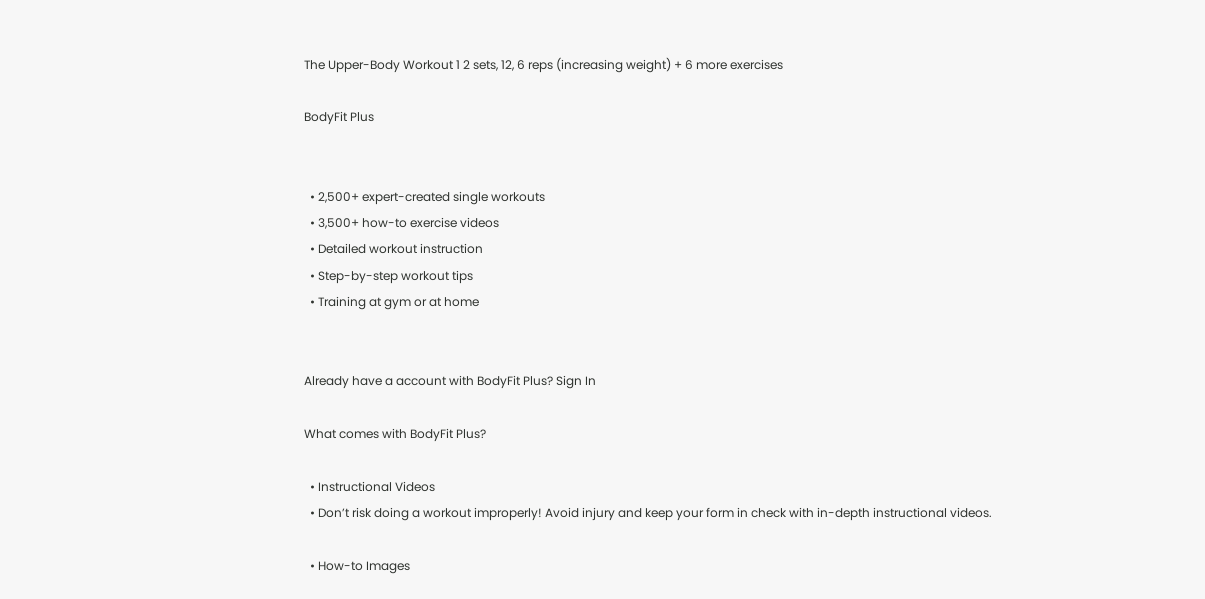The Upper-Body Workout 1 2 sets, 12, 6 reps (increasing weight) + 6 more exercises

BodyFit Plus


  • 2,500+ expert-created single workouts
  • 3,500+ how-to exercise videos
  • Detailed workout instruction
  • Step-by-step workout tips
  • Training at gym or at home


Already have a account with BodyFit Plus? Sign In

What comes with BodyFit Plus?

  • Instructional Videos
  • Don’t risk doing a workout improperly! Avoid injury and keep your form in check with in-depth instructional videos.

  • How-to Images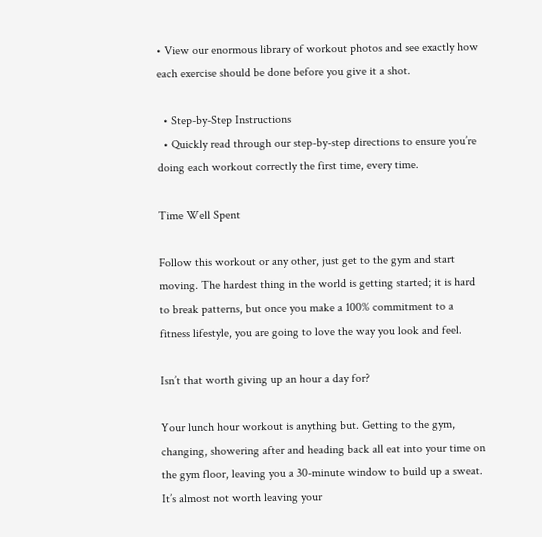• View our enormous library of workout photos and see exactly how each exercise should be done before you give it a shot.

  • Step-by-Step Instructions
  • Quickly read through our step-by-step directions to ensure you’re doing each workout correctly the first time, every time.

Time Well Spent

Follow this workout or any other, just get to the gym and start moving. The hardest thing in the world is getting started; it is hard to break patterns, but once you make a 100% commitment to a fitness lifestyle, you are going to love the way you look and feel.

Isn’t that worth giving up an hour a day for?

Your lunch hour workout is anything but. Getting to the gym, changing, showering after and heading back all eat into your time on the gym floor, leaving you a 30-minute window to build up a sweat. It’s almost not worth leaving your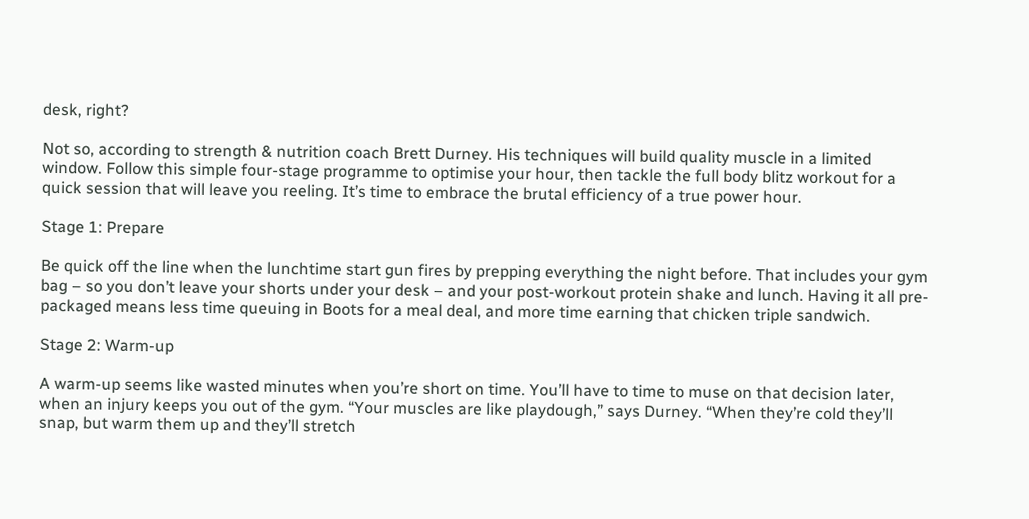desk, right?

Not so, according to strength & nutrition coach Brett Durney. His techniques will build quality muscle in a limited window. Follow this simple four-stage programme to optimise your hour, then tackle the full body blitz workout for a quick session that will leave you reeling. It’s time to embrace the brutal efficiency of a true power hour.

Stage 1: Prepare

Be quick off the line when the lunchtime start gun fires by prepping everything the night before. That includes your gym bag – so you don’t leave your shorts under your desk – and your post-workout protein shake and lunch. Having it all pre-packaged means less time queuing in Boots for a meal deal, and more time earning that chicken triple sandwich.

Stage 2: Warm-up

A warm-up seems like wasted minutes when you’re short on time. You’ll have to time to muse on that decision later, when an injury keeps you out of the gym. “Your muscles are like playdough,” says Durney. “When they’re cold they’ll snap, but warm them up and they’ll stretch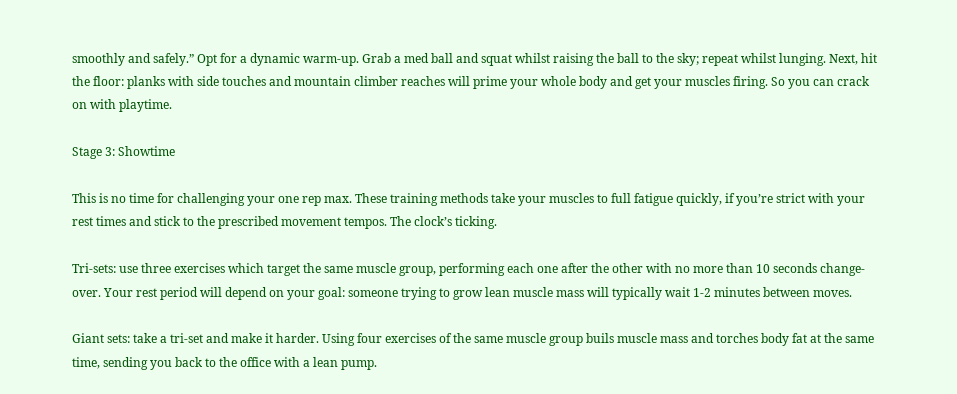smoothly and safely.” Opt for a dynamic warm-up. Grab a med ball and squat whilst raising the ball to the sky; repeat whilst lunging. Next, hit the floor: planks with side touches and mountain climber reaches will prime your whole body and get your muscles firing. So you can crack on with playtime.

Stage 3: Showtime

This is no time for challenging your one rep max. These training methods take your muscles to full fatigue quickly, if you’re strict with your rest times and stick to the prescribed movement tempos. The clock’s ticking.

Tri-sets: use three exercises which target the same muscle group, performing each one after the other with no more than 10 seconds change-over. Your rest period will depend on your goal: someone trying to grow lean muscle mass will typically wait 1-2 minutes between moves.

Giant sets: take a tri-set and make it harder. Using four exercises of the same muscle group buils muscle mass and torches body fat at the same time, sending you back to the office with a lean pump.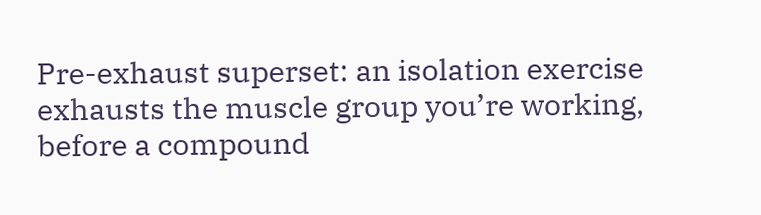Pre-exhaust superset: an isolation exercise exhausts the muscle group you’re working, before a compound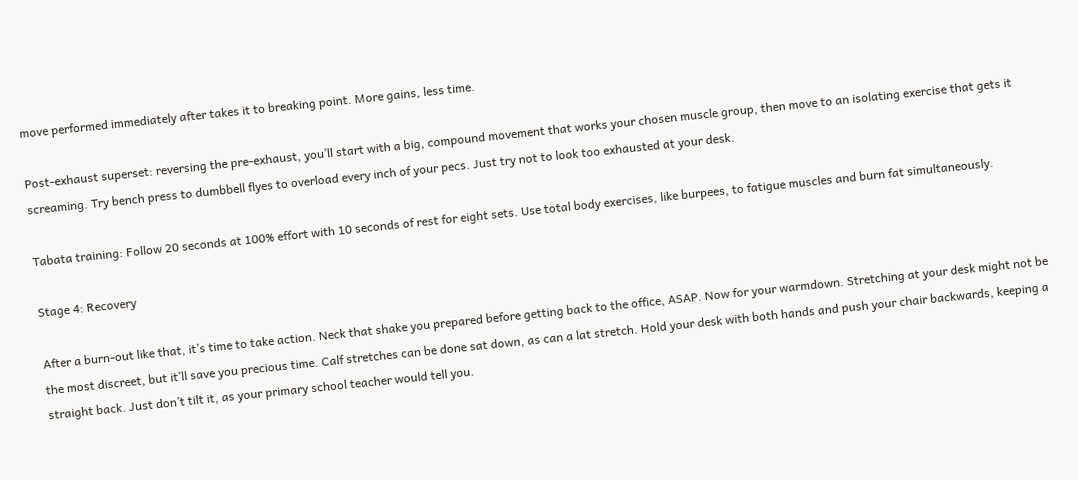move performed immediately after takes it to breaking point. More gains, less time.

Post-exhaust superset: reversing the pre-exhaust, you’ll start with a big, compound movement that works your chosen muscle group, then move to an isolating exercise that gets it screaming. Try bench press to dumbbell flyes to overload every inch of your pecs. Just try not to look too exhausted at your desk.

Tabata training: Follow 20 seconds at 100% effort with 10 seconds of rest for eight sets. Use total body exercises, like burpees, to fatigue muscles and burn fat simultaneously.

Stage 4: Recovery

After a burn-out like that, it’s time to take action. Neck that shake you prepared before getting back to the office, ASAP. Now for your warmdown. Stretching at your desk might not be the most discreet, but it’ll save you precious time. Calf stretches can be done sat down, as can a lat stretch. Hold your desk with both hands and push your chair backwards, keeping a straight back. Just don’t tilt it, as your primary school teacher would tell you.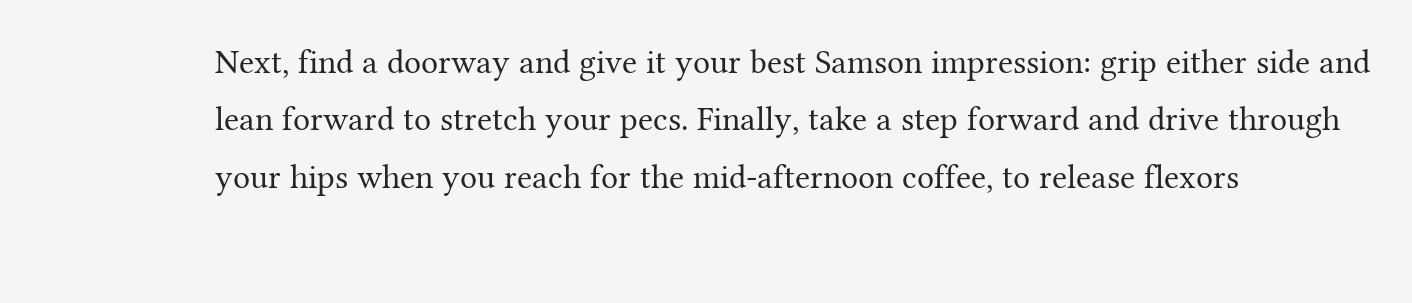Next, find a doorway and give it your best Samson impression: grip either side and lean forward to stretch your pecs. Finally, take a step forward and drive through your hips when you reach for the mid-afternoon coffee, to release flexors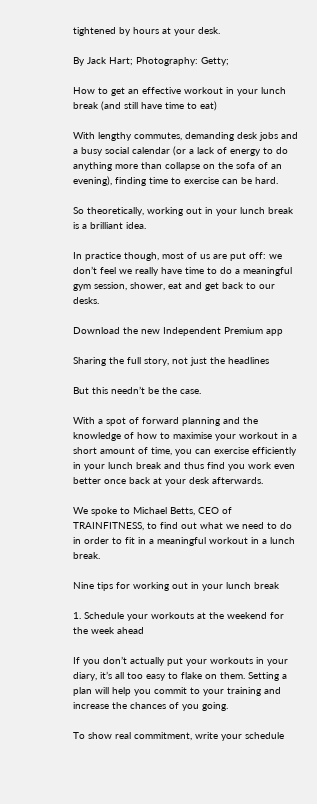tightened by hours at your desk.

By Jack Hart; Photography: Getty;

How to get an effective workout in your lunch break (and still have time to eat)

With lengthy commutes, demanding desk jobs and a busy social calendar (or a lack of energy to do anything more than collapse on the sofa of an evening), finding time to exercise can be hard.

So theoretically, working out in your lunch break is a brilliant idea.

In practice though, most of us are put off: we don’t feel we really have time to do a meaningful gym session, shower, eat and get back to our desks.

Download the new Independent Premium app

Sharing the full story, not just the headlines

But this needn’t be the case.

With a spot of forward planning and the knowledge of how to maximise your workout in a short amount of time, you can exercise efficiently in your lunch break and thus find you work even better once back at your desk afterwards.

We spoke to Michael Betts, CEO of TRAINFITNESS, to find out what we need to do in order to fit in a meaningful workout in a lunch break.

Nine tips for working out in your lunch break

1. Schedule your workouts at the weekend for the week ahead

If you don’t actually put your workouts in your diary, it’s all too easy to flake on them. Setting a plan will help you commit to your training and increase the chances of you going.

To show real commitment, write your schedule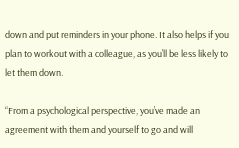down and put reminders in your phone. It also helps if you plan to workout with a colleague, as you’ll be less likely to let them down.

“From a psychological perspective, you’ve made an agreement with them and yourself to go and will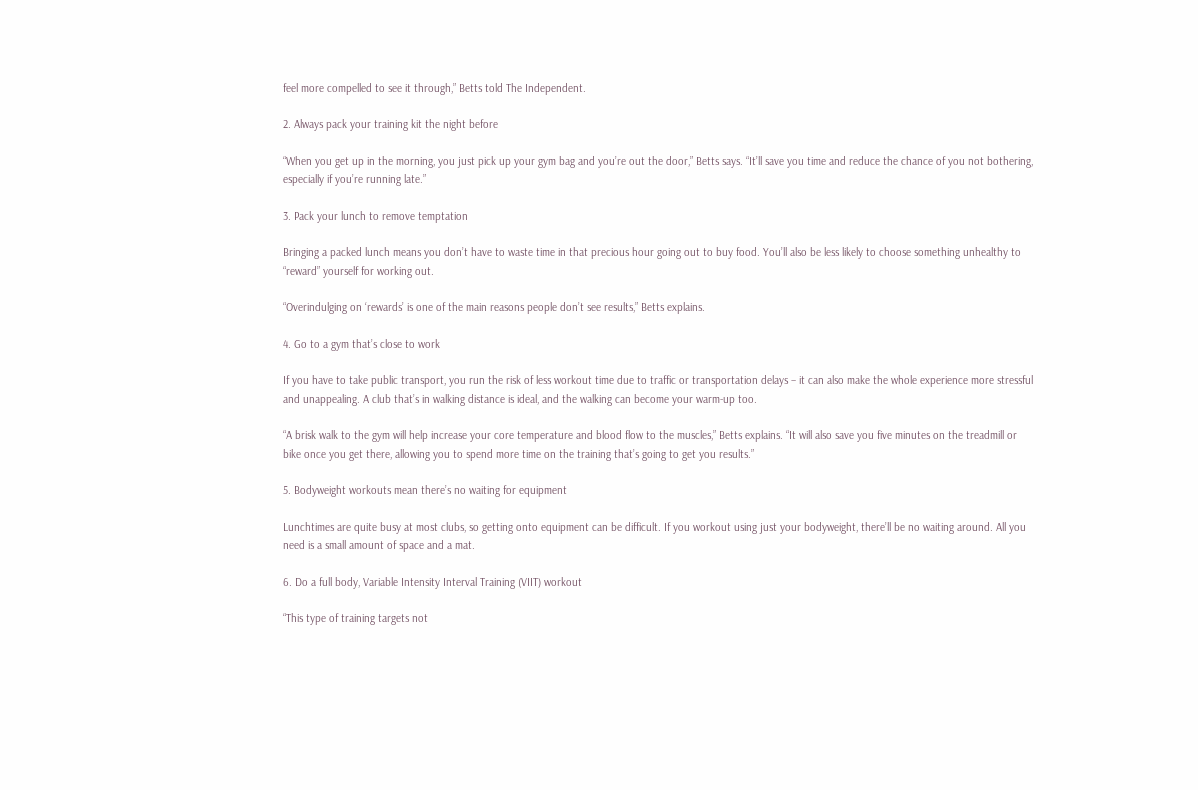feel more compelled to see it through,” Betts told The Independent.

2. Always pack your training kit the night before

“When you get up in the morning, you just pick up your gym bag and you’re out the door,” Betts says. “It’ll save you time and reduce the chance of you not bothering, especially if you’re running late.”

3. Pack your lunch to remove temptation

Bringing a packed lunch means you don’t have to waste time in that precious hour going out to buy food. You’ll also be less likely to choose something unhealthy to “reward” yourself for working out.

“Overindulging on ‘rewards’ is one of the main reasons people don’t see results,” Betts explains.

4. Go to a gym that’s close to work

If you have to take public transport, you run the risk of less workout time due to traffic or transportation delays – it can also make the whole experience more stressful and unappealing. A club that’s in walking distance is ideal, and the walking can become your warm-up too.

“A brisk walk to the gym will help increase your core temperature and blood flow to the muscles,” Betts explains. “It will also save you five minutes on the treadmill or bike once you get there, allowing you to spend more time on the training that’s going to get you results.”

5. Bodyweight workouts mean there’s no waiting for equipment

Lunchtimes are quite busy at most clubs, so getting onto equipment can be difficult. If you workout using just your bodyweight, there’ll be no waiting around. All you need is a small amount of space and a mat.

6. Do a full body, Variable Intensity Interval Training (VIIT) workout

“This type of training targets not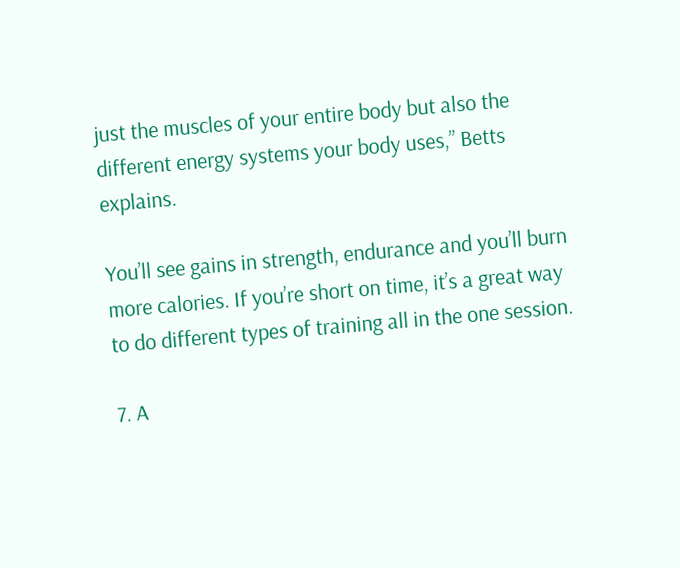just the muscles of your entire body but also the different energy systems your body uses,” Betts explains.

You’ll see gains in strength, endurance and you’ll burn more calories. If you’re short on time, it’s a great way to do different types of training all in the one session.

7. A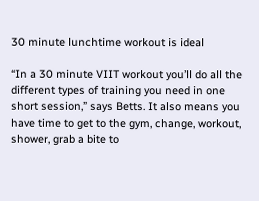30 minute lunchtime workout is ideal

“In a 30 minute VIIT workout you’ll do all the different types of training you need in one short session,” says Betts. It also means you have time to get to the gym, change, workout, shower, grab a bite to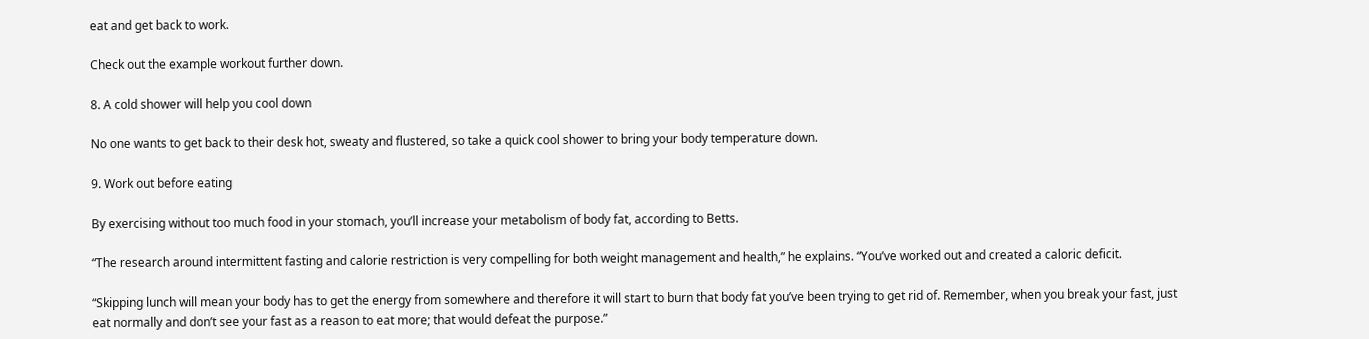eat and get back to work.

Check out the example workout further down.

8. A cold shower will help you cool down

No one wants to get back to their desk hot, sweaty and flustered, so take a quick cool shower to bring your body temperature down.

9. Work out before eating

By exercising without too much food in your stomach, you’ll increase your metabolism of body fat, according to Betts.

“The research around intermittent fasting and calorie restriction is very compelling for both weight management and health,” he explains. “You’ve worked out and created a caloric deficit.

“Skipping lunch will mean your body has to get the energy from somewhere and therefore it will start to burn that body fat you’ve been trying to get rid of. Remember, when you break your fast, just eat normally and don’t see your fast as a reason to eat more; that would defeat the purpose.”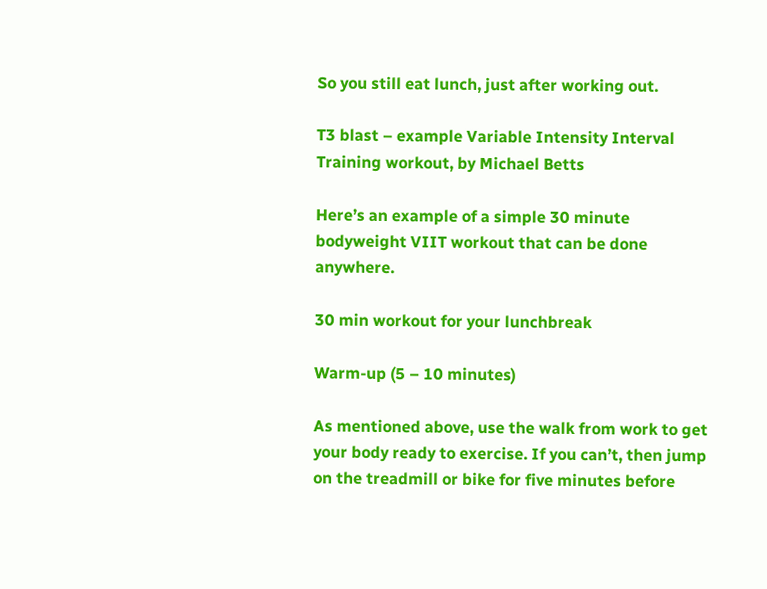So you still eat lunch, just after working out.

T3 blast – example Variable Intensity Interval Training workout, by Michael Betts

Here’s an example of a simple 30 minute bodyweight VIIT workout that can be done anywhere.

30 min workout for your lunchbreak

Warm-up (5 – 10 minutes)

As mentioned above, use the walk from work to get your body ready to exercise. If you can’t, then jump on the treadmill or bike for five minutes before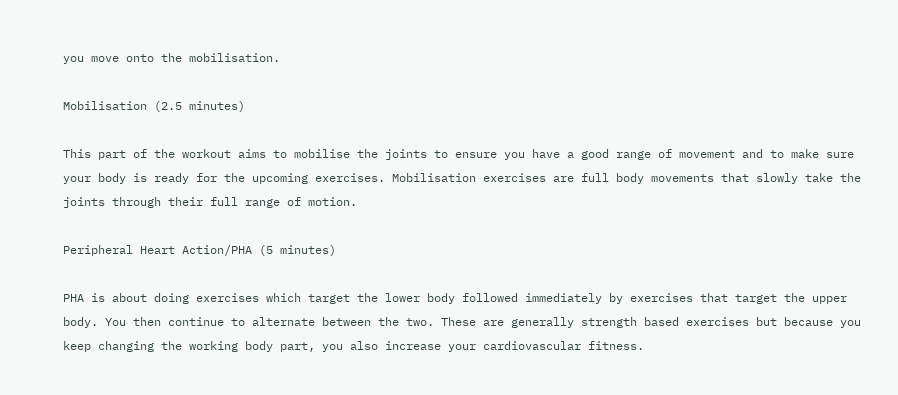you move onto the mobilisation.

Mobilisation (2.5 minutes)

This part of the workout aims to mobilise the joints to ensure you have a good range of movement and to make sure your body is ready for the upcoming exercises. Mobilisation exercises are full body movements that slowly take the joints through their full range of motion.

Peripheral Heart Action/PHA (5 minutes)

PHA is about doing exercises which target the lower body followed immediately by exercises that target the upper body. You then continue to alternate between the two. These are generally strength based exercises but because you keep changing the working body part, you also increase your cardiovascular fitness.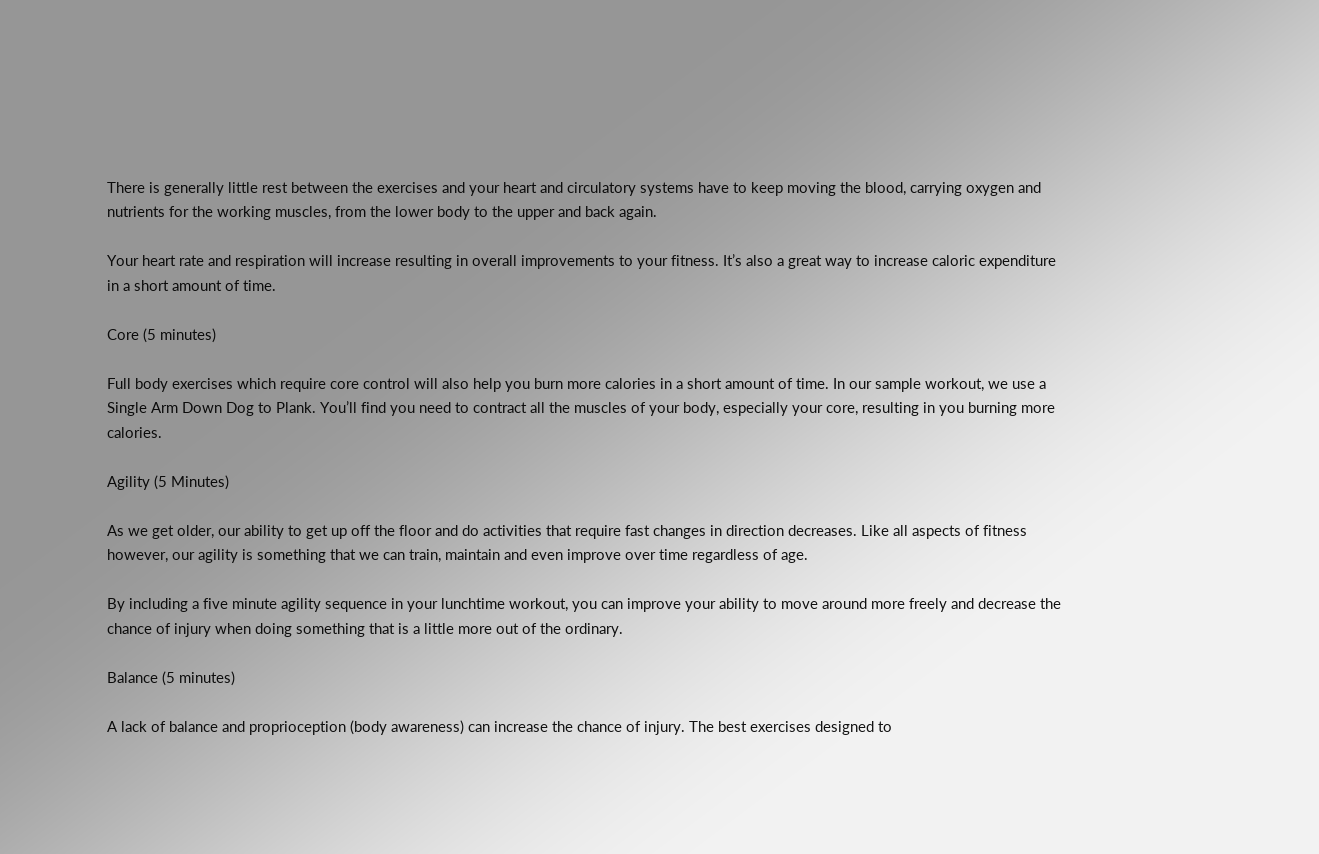There is generally little rest between the exercises and your heart and circulatory systems have to keep moving the blood, carrying oxygen and nutrients for the working muscles, from the lower body to the upper and back again.

Your heart rate and respiration will increase resulting in overall improvements to your fitness. It’s also a great way to increase caloric expenditure in a short amount of time.

Core (5 minutes)

Full body exercises which require core control will also help you burn more calories in a short amount of time. In our sample workout, we use a Single Arm Down Dog to Plank. You’ll find you need to contract all the muscles of your body, especially your core, resulting in you burning more calories.

Agility (5 Minutes)

As we get older, our ability to get up off the floor and do activities that require fast changes in direction decreases. Like all aspects of fitness however, our agility is something that we can train, maintain and even improve over time regardless of age.

By including a five minute agility sequence in your lunchtime workout, you can improve your ability to move around more freely and decrease the chance of injury when doing something that is a little more out of the ordinary.

Balance (5 minutes)

A lack of balance and proprioception (body awareness) can increase the chance of injury. The best exercises designed to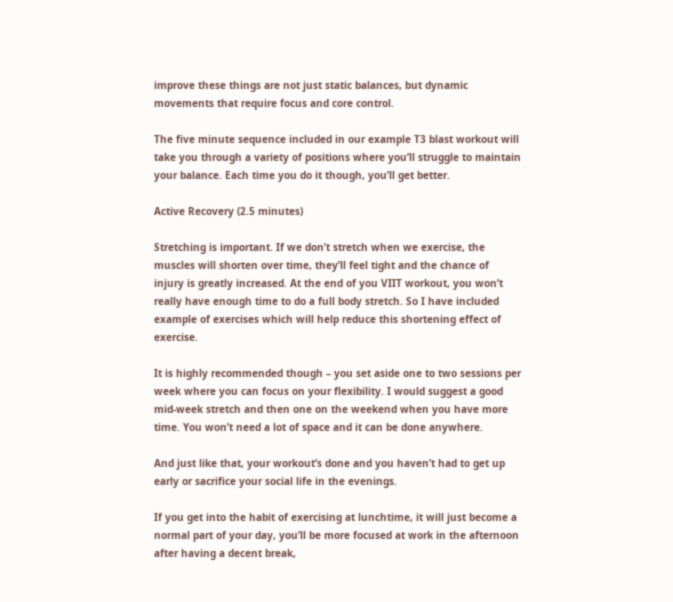improve these things are not just static balances, but dynamic movements that require focus and core control.

The five minute sequence included in our example T3 blast workout will take you through a variety of positions where you’ll struggle to maintain your balance. Each time you do it though, you’ll get better.

Active Recovery (2.5 minutes)

Stretching is important. If we don’t stretch when we exercise, the muscles will shorten over time, they’ll feel tight and the chance of injury is greatly increased. At the end of you VIIT workout, you won’t really have enough time to do a full body stretch. So I have included example of exercises which will help reduce this shortening effect of exercise.

It is highly recommended though – you set aside one to two sessions per week where you can focus on your flexibility. I would suggest a good mid-week stretch and then one on the weekend when you have more time. You won’t need a lot of space and it can be done anywhere.

And just like that, your workout’s done and you haven’t had to get up early or sacrifice your social life in the evenings.

If you get into the habit of exercising at lunchtime, it will just become a normal part of your day, you’ll be more focused at work in the afternoon after having a decent break,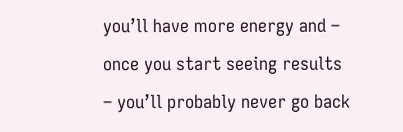you’ll have more energy and – once you start seeing results – you’ll probably never go back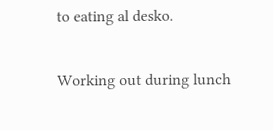to eating al desko.

Working out during lunch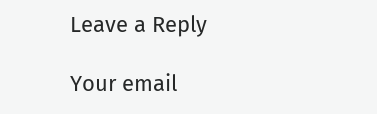Leave a Reply

Your email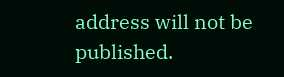address will not be published.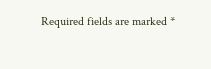Required fields are marked *